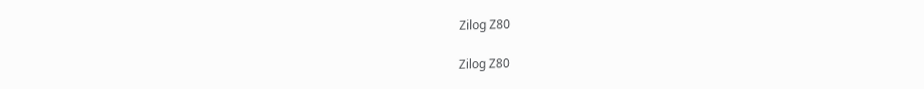Zilog Z80

Zilog Z80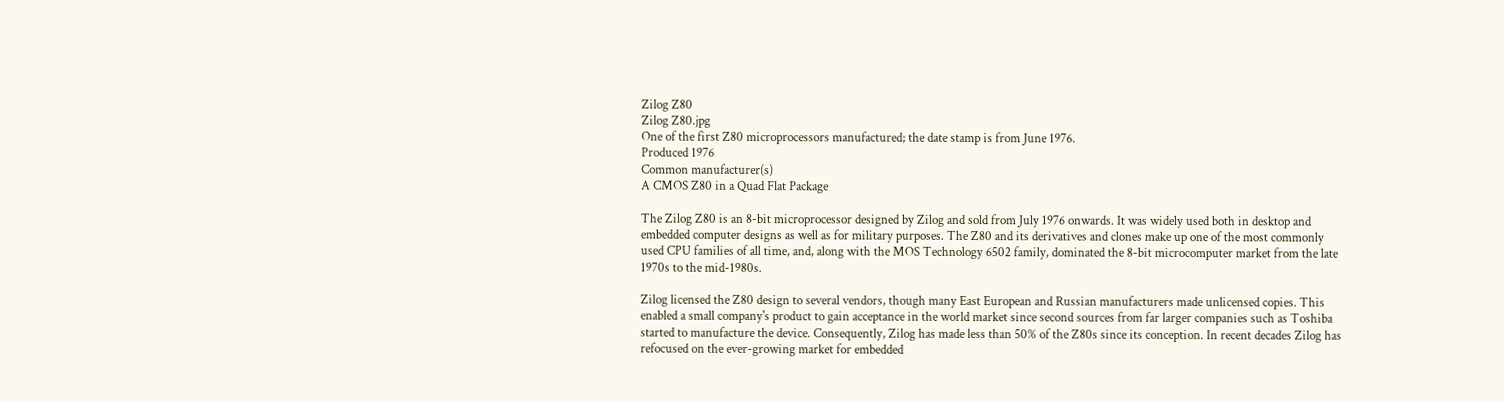Zilog Z80
Zilog Z80.jpg
One of the first Z80 microprocessors manufactured; the date stamp is from June 1976.
Produced 1976
Common manufacturer(s)
A CMOS Z80 in a Quad Flat Package

The Zilog Z80 is an 8-bit microprocessor designed by Zilog and sold from July 1976 onwards. It was widely used both in desktop and embedded computer designs as well as for military purposes. The Z80 and its derivatives and clones make up one of the most commonly used CPU families of all time, and, along with the MOS Technology 6502 family, dominated the 8-bit microcomputer market from the late 1970s to the mid-1980s.

Zilog licensed the Z80 design to several vendors, though many East European and Russian manufacturers made unlicensed copies. This enabled a small company's product to gain acceptance in the world market since second sources from far larger companies such as Toshiba started to manufacture the device. Consequently, Zilog has made less than 50% of the Z80s since its conception. In recent decades Zilog has refocused on the ever-growing market for embedded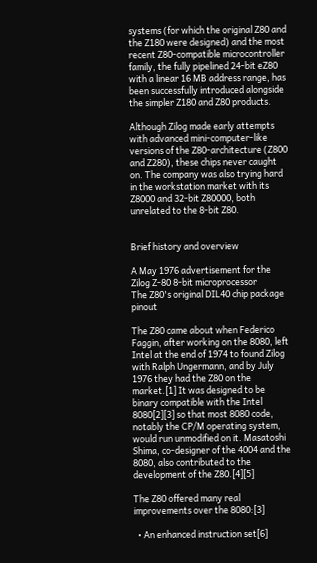systems (for which the original Z80 and the Z180 were designed) and the most recent Z80-compatible microcontroller family, the fully pipelined 24-bit eZ80 with a linear 16 MB address range, has been successfully introduced alongside the simpler Z180 and Z80 products.

Although Zilog made early attempts with advanced mini-computer-like versions of the Z80-architecture (Z800 and Z280), these chips never caught on. The company was also trying hard in the workstation market with its Z8000 and 32-bit Z80000, both unrelated to the 8-bit Z80.


Brief history and overview

A May 1976 advertisement for the Zilog Z-80 8-bit microprocessor
The Z80's original DIL40 chip package pinout

The Z80 came about when Federico Faggin, after working on the 8080, left Intel at the end of 1974 to found Zilog with Ralph Ungermann, and by July 1976 they had the Z80 on the market.[1] It was designed to be binary compatible with the Intel 8080[2][3] so that most 8080 code, notably the CP/M operating system, would run unmodified on it. Masatoshi Shima, co-designer of the 4004 and the 8080, also contributed to the development of the Z80.[4][5]

The Z80 offered many real improvements over the 8080:[3]

  • An enhanced instruction set[6]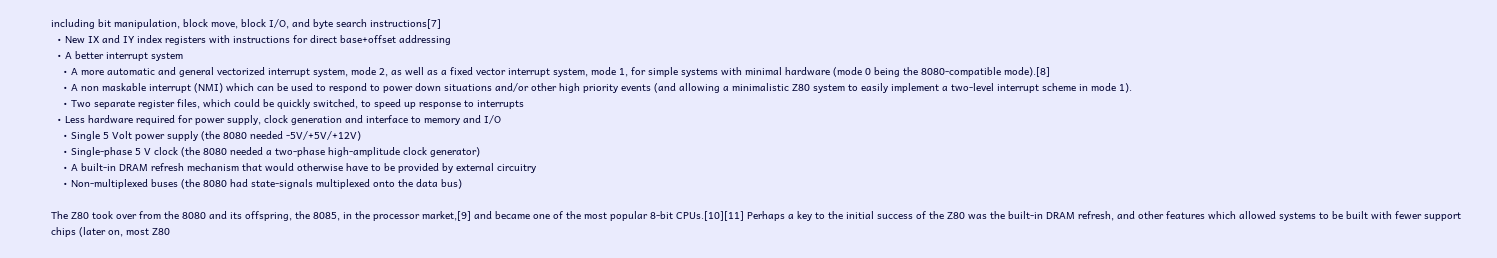including bit manipulation, block move, block I/O, and byte search instructions[7]
  • New IX and IY index registers with instructions for direct base+offset addressing
  • A better interrupt system
    • A more automatic and general vectorized interrupt system, mode 2, as well as a fixed vector interrupt system, mode 1, for simple systems with minimal hardware (mode 0 being the 8080-compatible mode).[8]
    • A non maskable interrupt (NMI) which can be used to respond to power down situations and/or other high priority events (and allowing a minimalistic Z80 system to easily implement a two-level interrupt scheme in mode 1).
    • Two separate register files, which could be quickly switched, to speed up response to interrupts
  • Less hardware required for power supply, clock generation and interface to memory and I/O
    • Single 5 Volt power supply (the 8080 needed -5V/+5V/+12V)
    • Single-phase 5 V clock (the 8080 needed a two-phase high-amplitude clock generator)
    • A built-in DRAM refresh mechanism that would otherwise have to be provided by external circuitry
    • Non-multiplexed buses (the 8080 had state-signals multiplexed onto the data bus)

The Z80 took over from the 8080 and its offspring, the 8085, in the processor market,[9] and became one of the most popular 8-bit CPUs.[10][11] Perhaps a key to the initial success of the Z80 was the built-in DRAM refresh, and other features which allowed systems to be built with fewer support chips (later on, most Z80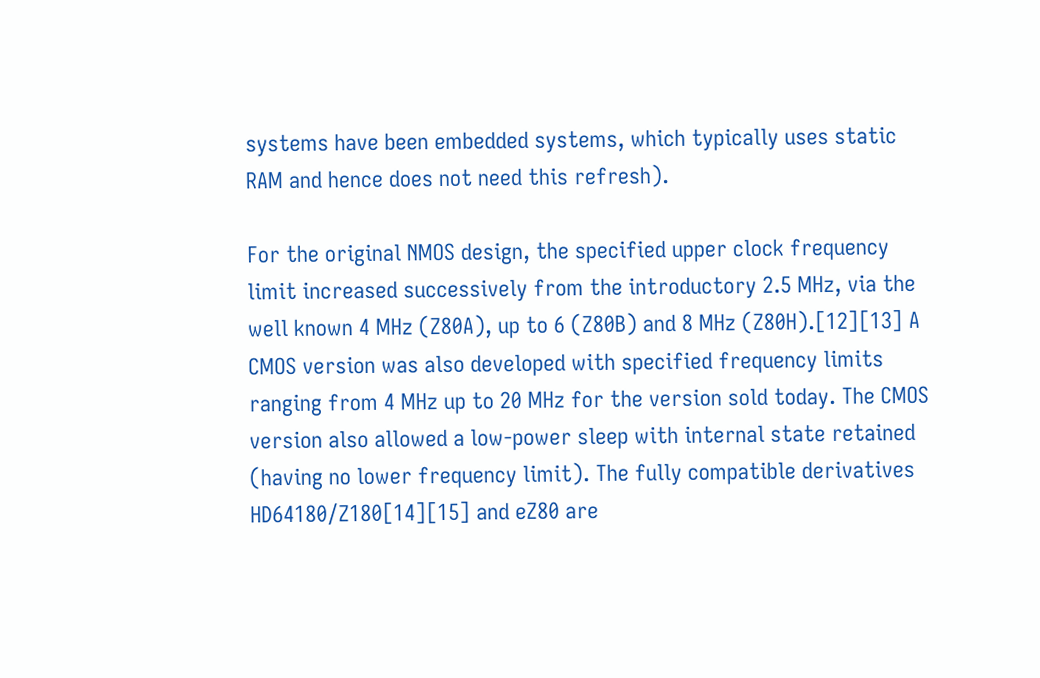systems have been embedded systems, which typically uses static RAM and hence does not need this refresh).

For the original NMOS design, the specified upper clock frequency limit increased successively from the introductory 2.5 MHz, via the well known 4 MHz (Z80A), up to 6 (Z80B) and 8 MHz (Z80H).[12][13] A CMOS version was also developed with specified frequency limits ranging from 4 MHz up to 20 MHz for the version sold today. The CMOS version also allowed a low-power sleep with internal state retained (having no lower frequency limit). The fully compatible derivatives HD64180/Z180[14][15] and eZ80 are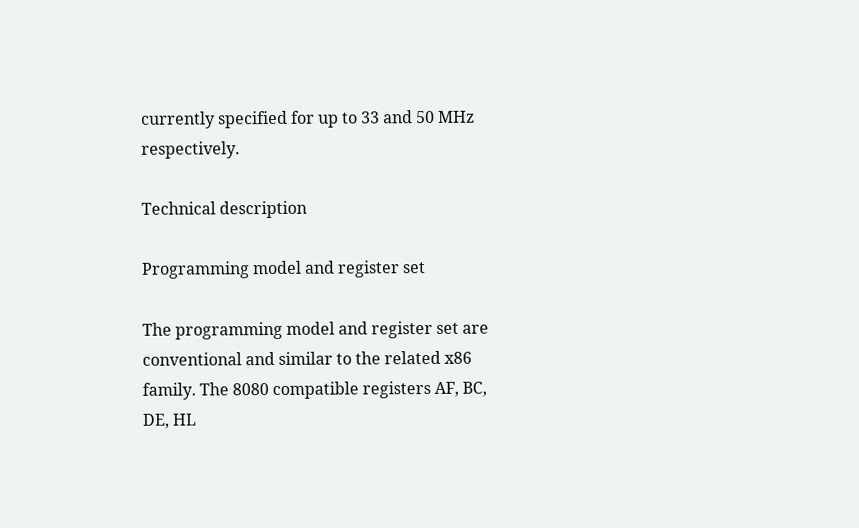currently specified for up to 33 and 50 MHz respectively.

Technical description

Programming model and register set

The programming model and register set are conventional and similar to the related x86 family. The 8080 compatible registers AF, BC, DE, HL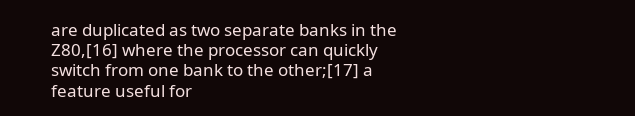are duplicated as two separate banks in the Z80,[16] where the processor can quickly switch from one bank to the other;[17] a feature useful for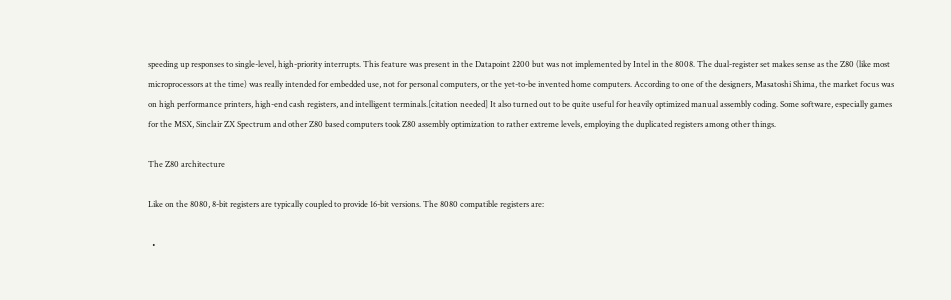speeding up responses to single-level, high-priority interrupts. This feature was present in the Datapoint 2200 but was not implemented by Intel in the 8008. The dual-register set makes sense as the Z80 (like most microprocessors at the time) was really intended for embedded use, not for personal computers, or the yet-to-be invented home computers. According to one of the designers, Masatoshi Shima, the market focus was on high performance printers, high-end cash registers, and intelligent terminals.[citation needed] It also turned out to be quite useful for heavily optimized manual assembly coding. Some software, especially games for the MSX, Sinclair ZX Spectrum and other Z80 based computers took Z80 assembly optimization to rather extreme levels, employing the duplicated registers among other things.

The Z80 architecture

Like on the 8080, 8-bit registers are typically coupled to provide 16-bit versions. The 8080 compatible registers are:

  •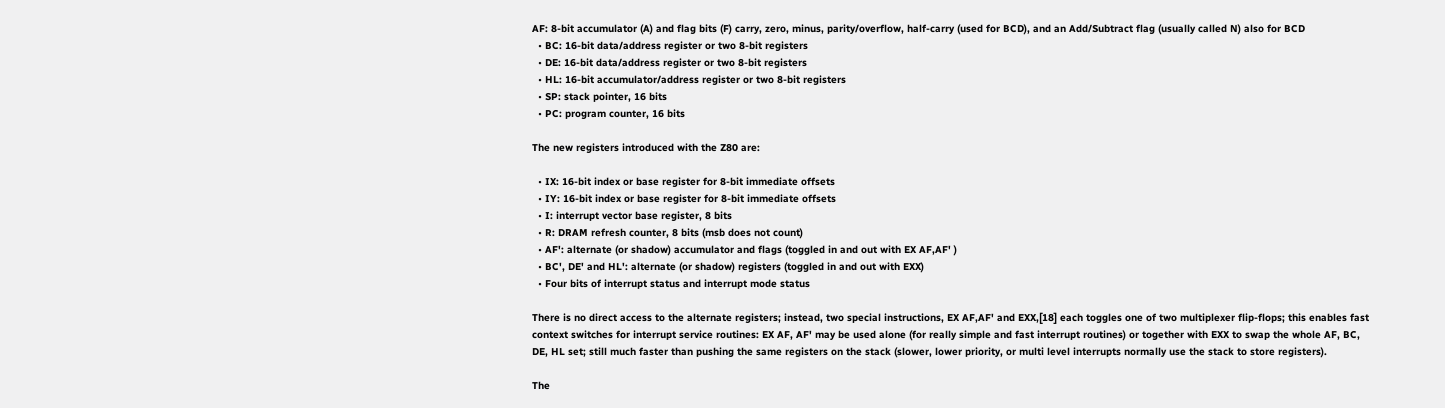AF: 8-bit accumulator (A) and flag bits (F) carry, zero, minus, parity/overflow, half-carry (used for BCD), and an Add/Subtract flag (usually called N) also for BCD
  • BC: 16-bit data/address register or two 8-bit registers
  • DE: 16-bit data/address register or two 8-bit registers
  • HL: 16-bit accumulator/address register or two 8-bit registers
  • SP: stack pointer, 16 bits
  • PC: program counter, 16 bits

The new registers introduced with the Z80 are:

  • IX: 16-bit index or base register for 8-bit immediate offsets
  • IY: 16-bit index or base register for 8-bit immediate offsets
  • I: interrupt vector base register, 8 bits
  • R: DRAM refresh counter, 8 bits (msb does not count)
  • AF': alternate (or shadow) accumulator and flags (toggled in and out with EX AF,AF' )
  • BC', DE' and HL': alternate (or shadow) registers (toggled in and out with EXX)
  • Four bits of interrupt status and interrupt mode status

There is no direct access to the alternate registers; instead, two special instructions, EX AF,AF' and EXX,[18] each toggles one of two multiplexer flip-flops; this enables fast context switches for interrupt service routines: EX AF, AF' may be used alone (for really simple and fast interrupt routines) or together with EXX to swap the whole AF, BC, DE, HL set; still much faster than pushing the same registers on the stack (slower, lower priority, or multi level interrupts normally use the stack to store registers).

The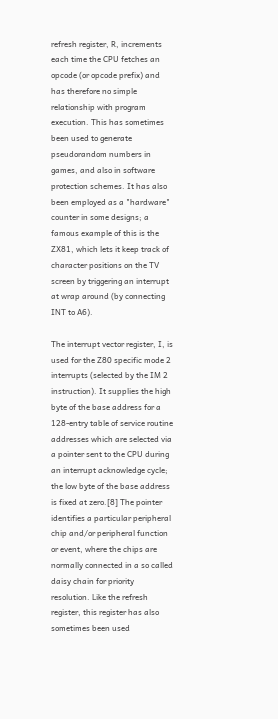refresh register, R, increments each time the CPU fetches an opcode (or opcode prefix) and has therefore no simple relationship with program execution. This has sometimes been used to generate pseudorandom numbers in games, and also in software protection schemes. It has also been employed as a "hardware" counter in some designs; a famous example of this is the ZX81, which lets it keep track of character positions on the TV screen by triggering an interrupt at wrap around (by connecting INT to A6).

The interrupt vector register, I, is used for the Z80 specific mode 2 interrupts (selected by the IM 2 instruction). It supplies the high byte of the base address for a 128-entry table of service routine addresses which are selected via a pointer sent to the CPU during an interrupt acknowledge cycle; the low byte of the base address is fixed at zero.[8] The pointer identifies a particular peripheral chip and/or peripheral function or event, where the chips are normally connected in a so called daisy chain for priority resolution. Like the refresh register, this register has also sometimes been used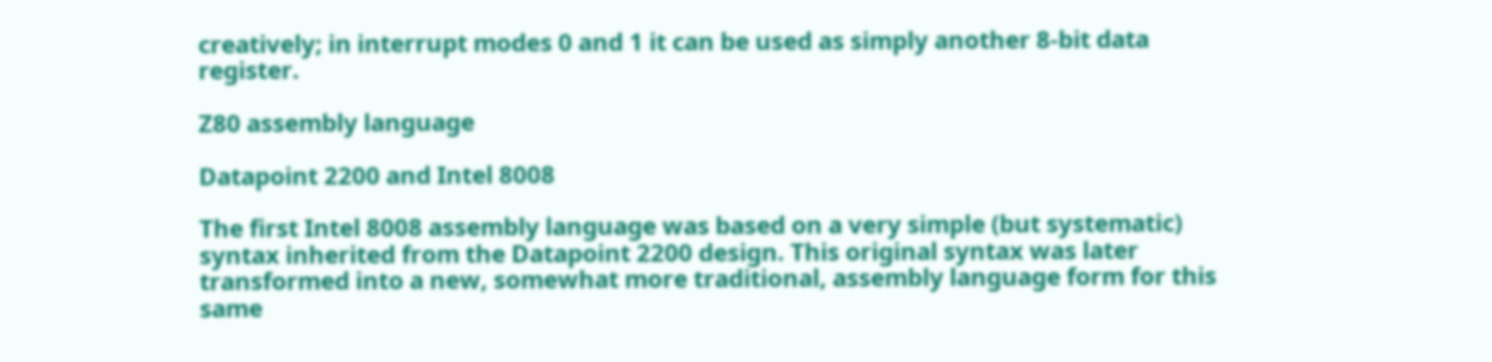creatively; in interrupt modes 0 and 1 it can be used as simply another 8-bit data register.

Z80 assembly language

Datapoint 2200 and Intel 8008

The first Intel 8008 assembly language was based on a very simple (but systematic) syntax inherited from the Datapoint 2200 design. This original syntax was later transformed into a new, somewhat more traditional, assembly language form for this same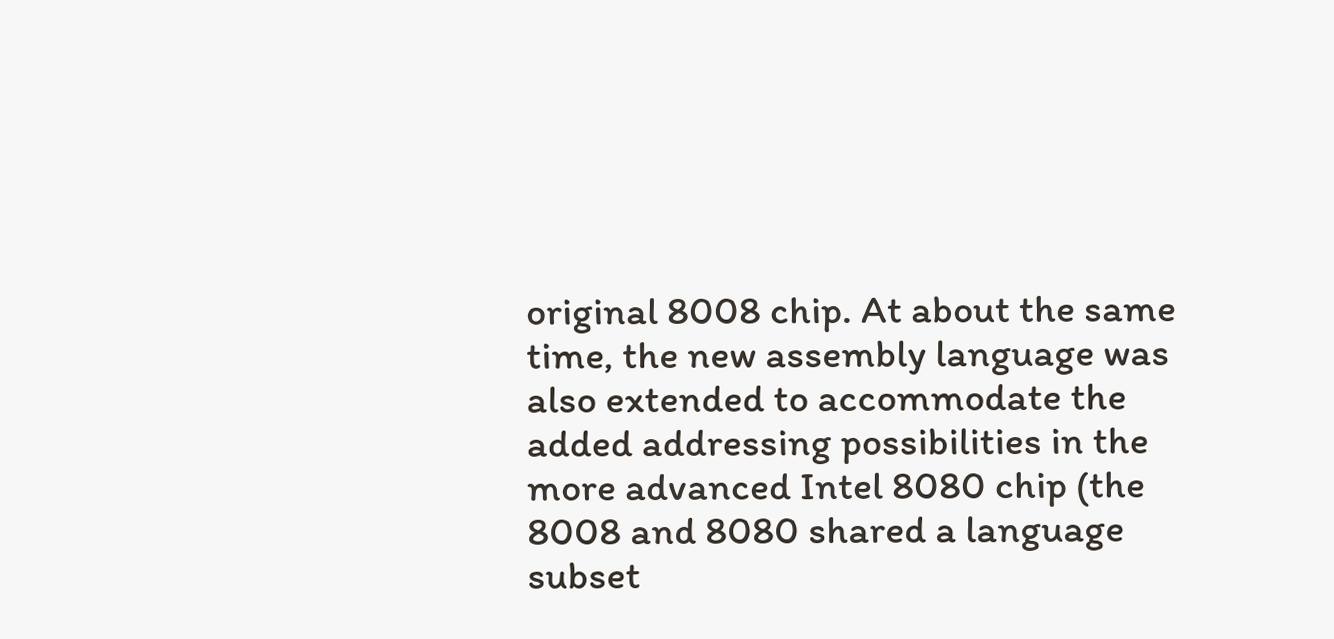original 8008 chip. At about the same time, the new assembly language was also extended to accommodate the added addressing possibilities in the more advanced Intel 8080 chip (the 8008 and 8080 shared a language subset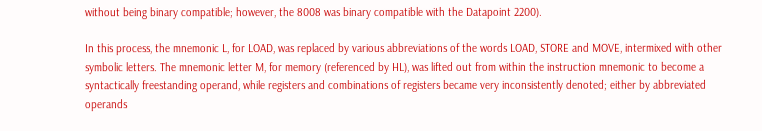without being binary compatible; however, the 8008 was binary compatible with the Datapoint 2200).

In this process, the mnemonic L, for LOAD, was replaced by various abbreviations of the words LOAD, STORE and MOVE, intermixed with other symbolic letters. The mnemonic letter M, for memory (referenced by HL), was lifted out from within the instruction mnemonic to become a syntactically freestanding operand, while registers and combinations of registers became very inconsistently denoted; either by abbreviated operands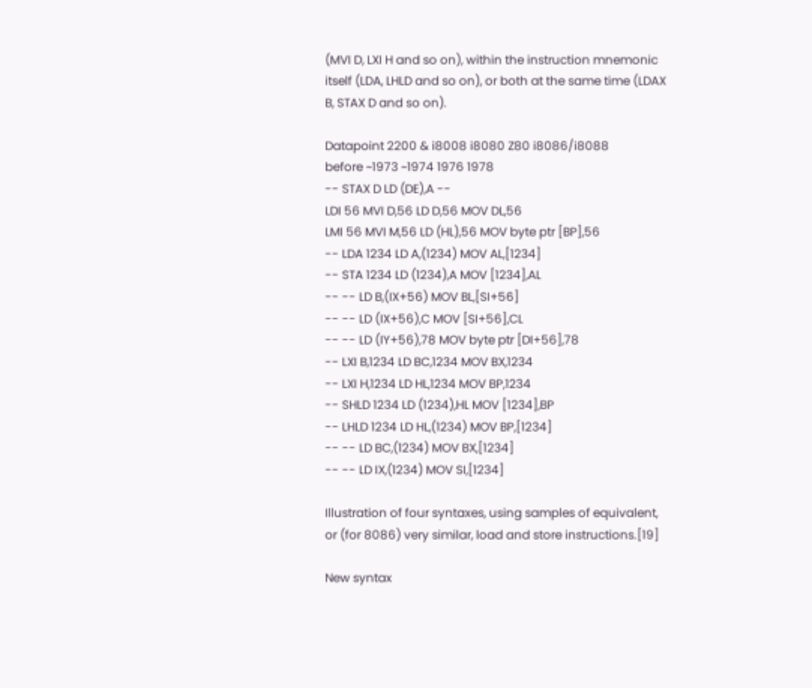(MVI D, LXI H and so on), within the instruction mnemonic itself (LDA, LHLD and so on), or both at the same time (LDAX B, STAX D and so on).

Datapoint 2200 & i8008 i8080 Z80 i8086/i8088
before ~1973 ~1974 1976 1978
-- STAX D LD (DE),A --
LDI 56 MVI D,56 LD D,56 MOV DL,56
LMI 56 MVI M,56 LD (HL),56 MOV byte ptr [BP],56
-- LDA 1234 LD A,(1234) MOV AL,[1234]
-- STA 1234 LD (1234),A MOV [1234],AL
-- -- LD B,(IX+56) MOV BL,[SI+56]
-- -- LD (IX+56),C MOV [SI+56],CL
-- -- LD (IY+56),78 MOV byte ptr [DI+56],78
-- LXI B,1234 LD BC,1234 MOV BX,1234
-- LXI H,1234 LD HL,1234 MOV BP,1234
-- SHLD 1234 LD (1234),HL MOV [1234],BP
-- LHLD 1234 LD HL,(1234) MOV BP,[1234]
-- -- LD BC,(1234) MOV BX,[1234]
-- -- LD IX,(1234) MOV SI,[1234]

Illustration of four syntaxes, using samples of equivalent, or (for 8086) very similar, load and store instructions.[19]

New syntax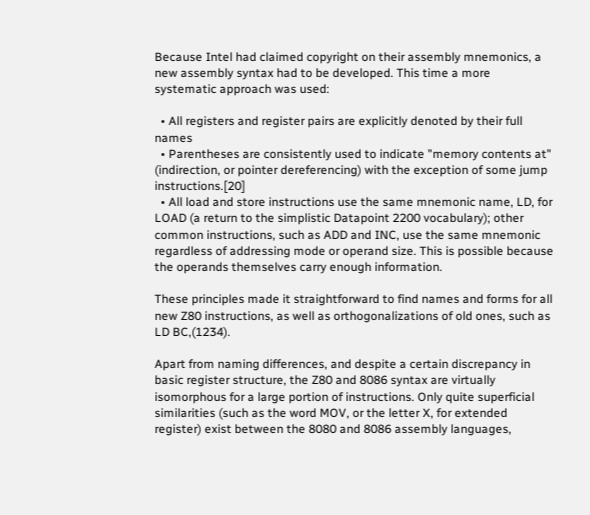Because Intel had claimed copyright on their assembly mnemonics, a new assembly syntax had to be developed. This time a more systematic approach was used:

  • All registers and register pairs are explicitly denoted by their full names
  • Parentheses are consistently used to indicate "memory contents at" (indirection, or pointer dereferencing) with the exception of some jump instructions.[20]
  • All load and store instructions use the same mnemonic name, LD, for LOAD (a return to the simplistic Datapoint 2200 vocabulary); other common instructions, such as ADD and INC, use the same mnemonic regardless of addressing mode or operand size. This is possible because the operands themselves carry enough information.

These principles made it straightforward to find names and forms for all new Z80 instructions, as well as orthogonalizations of old ones, such as LD BC,(1234).

Apart from naming differences, and despite a certain discrepancy in basic register structure, the Z80 and 8086 syntax are virtually isomorphous for a large portion of instructions. Only quite superficial similarities (such as the word MOV, or the letter X, for extended register) exist between the 8080 and 8086 assembly languages,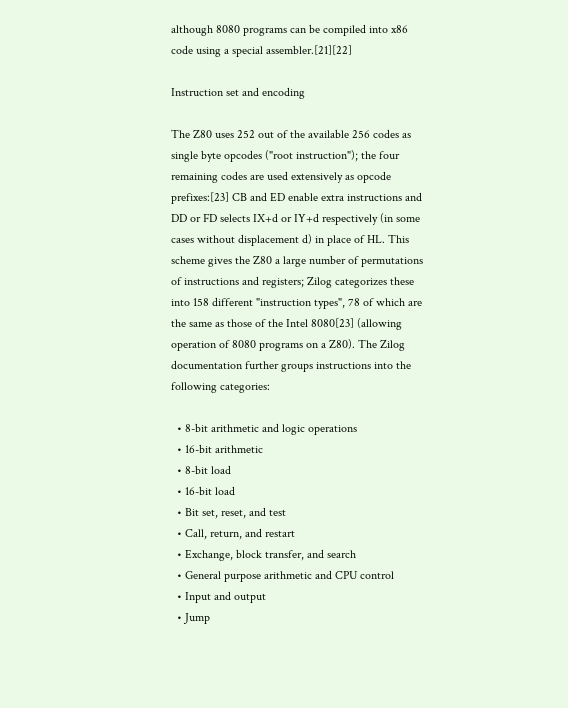although 8080 programs can be compiled into x86 code using a special assembler.[21][22]

Instruction set and encoding

The Z80 uses 252 out of the available 256 codes as single byte opcodes ("root instruction"); the four remaining codes are used extensively as opcode prefixes:[23] CB and ED enable extra instructions and DD or FD selects IX+d or IY+d respectively (in some cases without displacement d) in place of HL. This scheme gives the Z80 a large number of permutations of instructions and registers; Zilog categorizes these into 158 different "instruction types", 78 of which are the same as those of the Intel 8080[23] (allowing operation of 8080 programs on a Z80). The Zilog documentation further groups instructions into the following categories:

  • 8-bit arithmetic and logic operations
  • 16-bit arithmetic
  • 8-bit load
  • 16-bit load
  • Bit set, reset, and test
  • Call, return, and restart
  • Exchange, block transfer, and search
  • General purpose arithmetic and CPU control
  • Input and output
  • Jump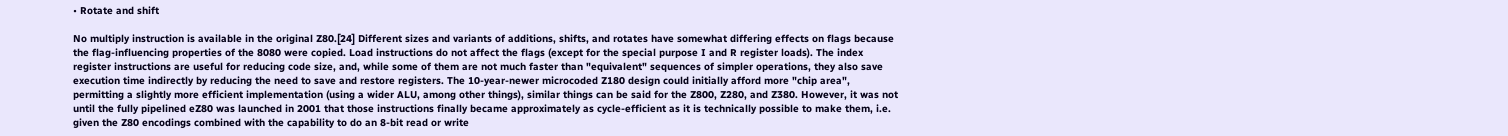• Rotate and shift

No multiply instruction is available in the original Z80.[24] Different sizes and variants of additions, shifts, and rotates have somewhat differing effects on flags because the flag-influencing properties of the 8080 were copied. Load instructions do not affect the flags (except for the special purpose I and R register loads). The index register instructions are useful for reducing code size, and, while some of them are not much faster than "equivalent" sequences of simpler operations, they also save execution time indirectly by reducing the need to save and restore registers. The 10-year-newer microcoded Z180 design could initially afford more "chip area", permitting a slightly more efficient implementation (using a wider ALU, among other things), similar things can be said for the Z800, Z280, and Z380. However, it was not until the fully pipelined eZ80 was launched in 2001 that those instructions finally became approximately as cycle-efficient as it is technically possible to make them, i.e. given the Z80 encodings combined with the capability to do an 8-bit read or write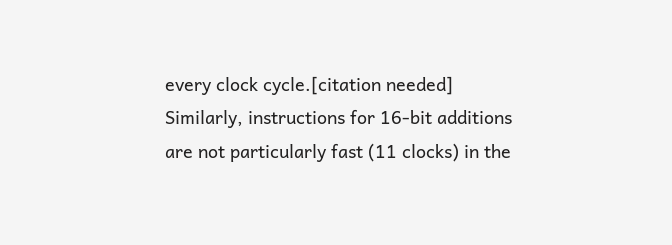every clock cycle.[citation needed] Similarly, instructions for 16-bit additions are not particularly fast (11 clocks) in the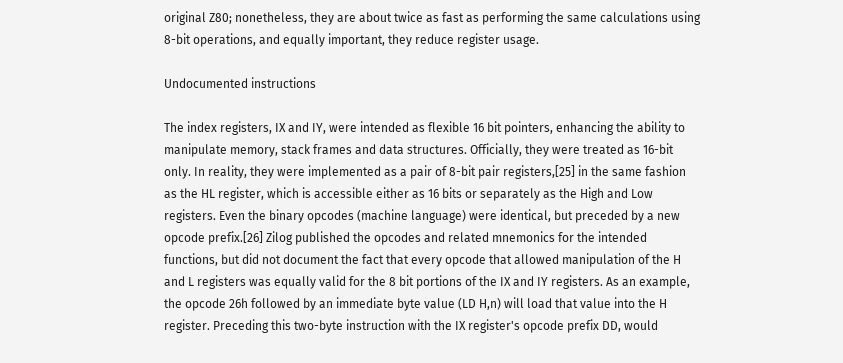original Z80; nonetheless, they are about twice as fast as performing the same calculations using 8-bit operations, and equally important, they reduce register usage.

Undocumented instructions

The index registers, IX and IY, were intended as flexible 16 bit pointers, enhancing the ability to manipulate memory, stack frames and data structures. Officially, they were treated as 16-bit only. In reality, they were implemented as a pair of 8-bit pair registers,[25] in the same fashion as the HL register, which is accessible either as 16 bits or separately as the High and Low registers. Even the binary opcodes (machine language) were identical, but preceded by a new opcode prefix.[26] Zilog published the opcodes and related mnemonics for the intended functions, but did not document the fact that every opcode that allowed manipulation of the H and L registers was equally valid for the 8 bit portions of the IX and IY registers. As an example, the opcode 26h followed by an immediate byte value (LD H,n) will load that value into the H register. Preceding this two-byte instruction with the IX register's opcode prefix DD, would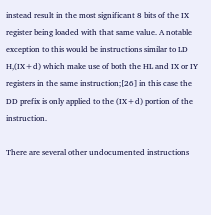instead result in the most significant 8 bits of the IX register being loaded with that same value. A notable exception to this would be instructions similar to LD H,(IX+d) which make use of both the HL and IX or IY registers in the same instruction;[26] in this case the DD prefix is only applied to the (IX+d) portion of the instruction.

There are several other undocumented instructions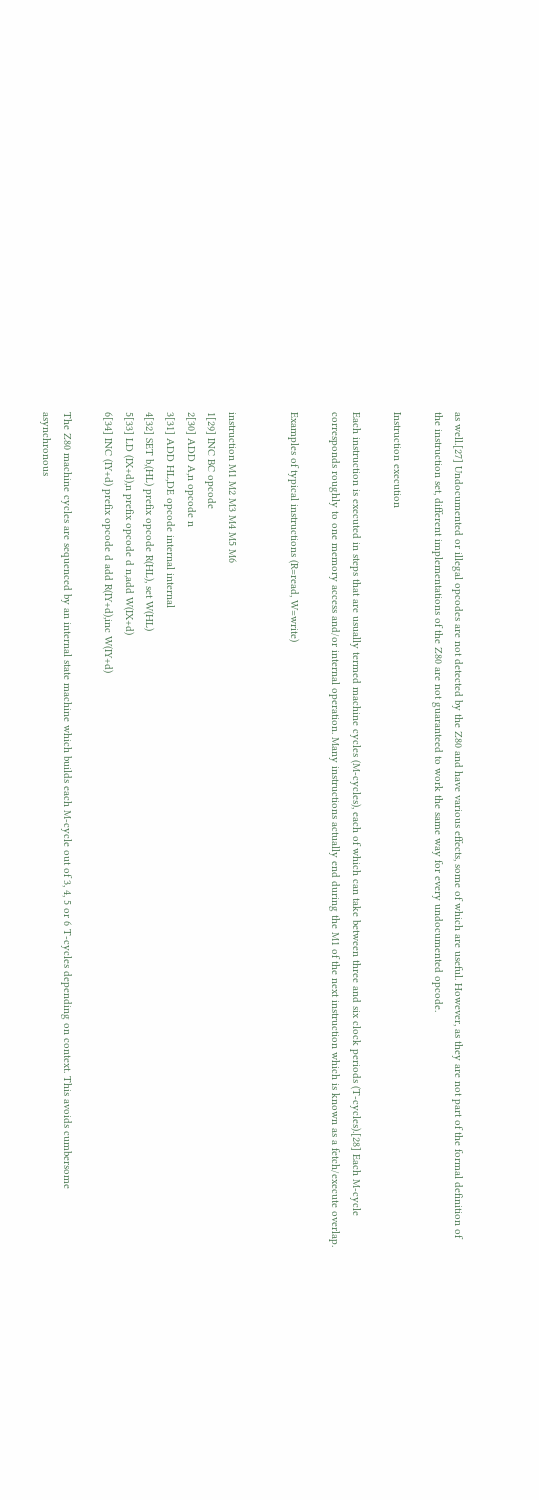as well.[27] Undocumented or illegal opcodes are not detected by the Z80 and have various effects, some of which are useful. However, as they are not part of the formal definition of the instruction set, different implementations of the Z80 are not guaranteed to work the same way for every undocumented opcode.

Instruction execution

Each instruction is executed in steps that are usually termed machine cycles (M-cycles), each of which can take between three and six clock periods (T-cycles).[28] Each M-cycle corresponds roughly to one memory access and/or internal operation. Many instructions actually end during the M1 of the next instruction which is known as a fetch/execute overlap.

Examples of typical instructions (R=read, W=write)


instruction M1 M2 M3 M4 M5 M6
1[29] INC BC opcode
2[30] ADD A,n opcode n
3[31] ADD HL,DE opcode internal internal
4[32] SET b,(HL) prefix opcode R(HL), set W(HL)
5[33] LD (IX+d),n prefix opcode d n,add W(IX+d)
6[34] INC (IY+d) prefix opcode d add R(IY+d),inc W(IY+d)

The Z80 machine cycles are sequenced by an internal state machine which builds each M-cycle out of 3, 4, 5 or 6 T-cycles depending on context. This avoids cumbersome asynchronous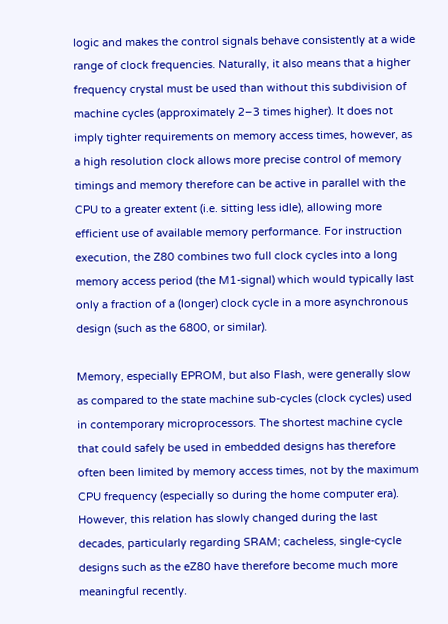logic and makes the control signals behave consistently at a wide range of clock frequencies. Naturally, it also means that a higher frequency crystal must be used than without this subdivision of machine cycles (approximately 2–3 times higher). It does not imply tighter requirements on memory access times, however, as a high resolution clock allows more precise control of memory timings and memory therefore can be active in parallel with the CPU to a greater extent (i.e. sitting less idle), allowing more efficient use of available memory performance. For instruction execution, the Z80 combines two full clock cycles into a long memory access period (the M1-signal) which would typically last only a fraction of a (longer) clock cycle in a more asynchronous design (such as the 6800, or similar).

Memory, especially EPROM, but also Flash, were generally slow as compared to the state machine sub-cycles (clock cycles) used in contemporary microprocessors. The shortest machine cycle that could safely be used in embedded designs has therefore often been limited by memory access times, not by the maximum CPU frequency (especially so during the home computer era). However, this relation has slowly changed during the last decades, particularly regarding SRAM; cacheless, single-cycle designs such as the eZ80 have therefore become much more meaningful recently.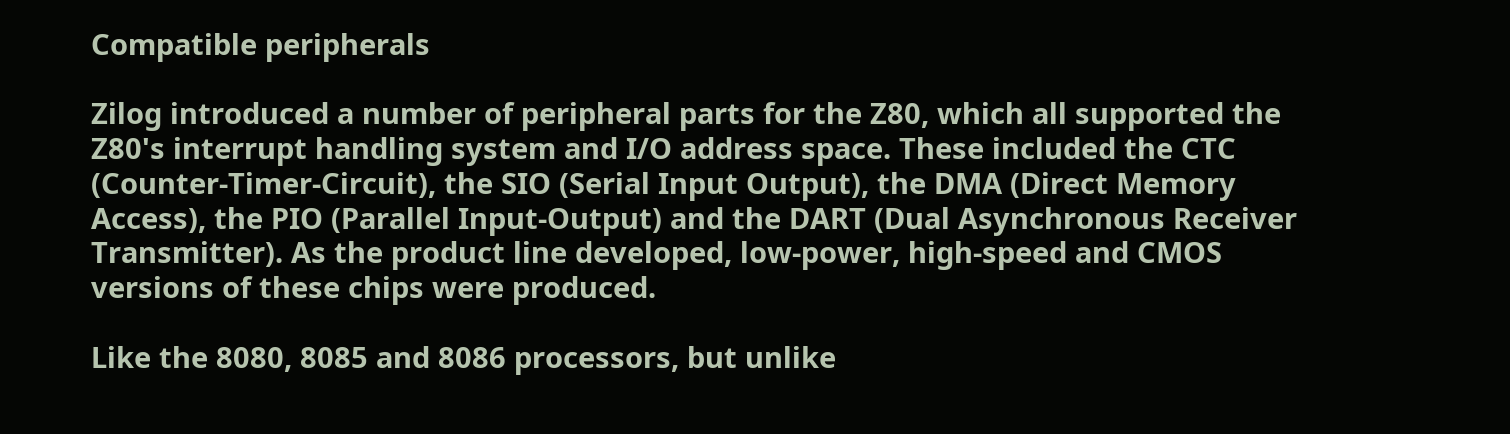Compatible peripherals

Zilog introduced a number of peripheral parts for the Z80, which all supported the Z80's interrupt handling system and I/O address space. These included the CTC (Counter-Timer-Circuit), the SIO (Serial Input Output), the DMA (Direct Memory Access), the PIO (Parallel Input-Output) and the DART (Dual Asynchronous Receiver Transmitter). As the product line developed, low-power, high-speed and CMOS versions of these chips were produced.

Like the 8080, 8085 and 8086 processors, but unlike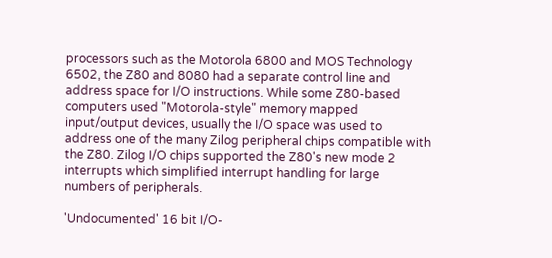processors such as the Motorola 6800 and MOS Technology 6502, the Z80 and 8080 had a separate control line and address space for I/O instructions. While some Z80-based computers used "Motorola-style" memory mapped input/output devices, usually the I/O space was used to address one of the many Zilog peripheral chips compatible with the Z80. Zilog I/O chips supported the Z80's new mode 2 interrupts which simplified interrupt handling for large numbers of peripherals.

'Undocumented' 16 bit I/O-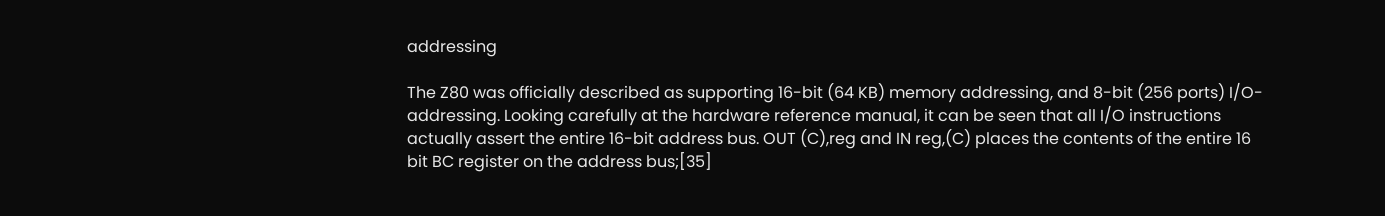addressing

The Z80 was officially described as supporting 16-bit (64 KB) memory addressing, and 8-bit (256 ports) I/O-addressing. Looking carefully at the hardware reference manual, it can be seen that all I/O instructions actually assert the entire 16-bit address bus. OUT (C),reg and IN reg,(C) places the contents of the entire 16 bit BC register on the address bus;[35]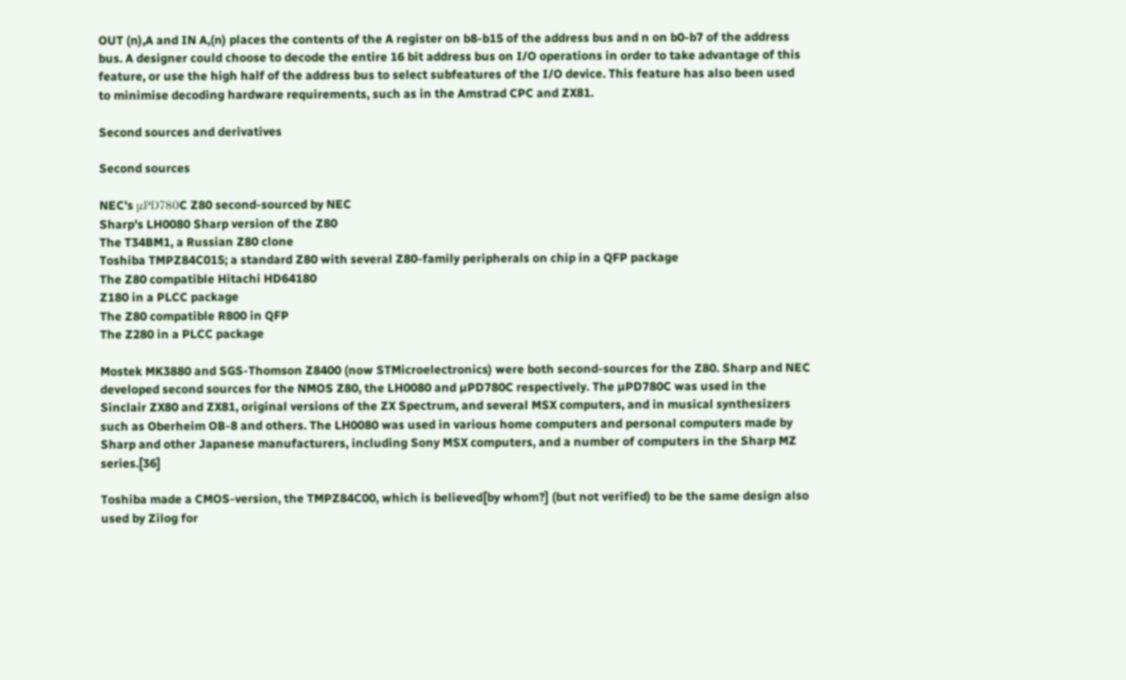OUT (n),A and IN A,(n) places the contents of the A register on b8-b15 of the address bus and n on b0-b7 of the address bus. A designer could choose to decode the entire 16 bit address bus on I/O operations in order to take advantage of this feature, or use the high half of the address bus to select subfeatures of the I/O device. This feature has also been used to minimise decoding hardware requirements, such as in the Amstrad CPC and ZX81.

Second sources and derivatives

Second sources

NEC's μPD780C Z80 second-sourced by NEC
Sharp's LH0080 Sharp version of the Z80
The T34BM1, a Russian Z80 clone
Toshiba TMPZ84C015; a standard Z80 with several Z80-family peripherals on chip in a QFP package
The Z80 compatible Hitachi HD64180
Z180 in a PLCC package
The Z80 compatible R800 in QFP
The Z280 in a PLCC package

Mostek MK3880 and SGS-Thomson Z8400 (now STMicroelectronics) were both second-sources for the Z80. Sharp and NEC developed second sources for the NMOS Z80, the LH0080 and µPD780C respectively. The µPD780C was used in the Sinclair ZX80 and ZX81, original versions of the ZX Spectrum, and several MSX computers, and in musical synthesizers such as Oberheim OB-8 and others. The LH0080 was used in various home computers and personal computers made by Sharp and other Japanese manufacturers, including Sony MSX computers, and a number of computers in the Sharp MZ series.[36]

Toshiba made a CMOS-version, the TMPZ84C00, which is believed[by whom?] (but not verified) to be the same design also used by Zilog for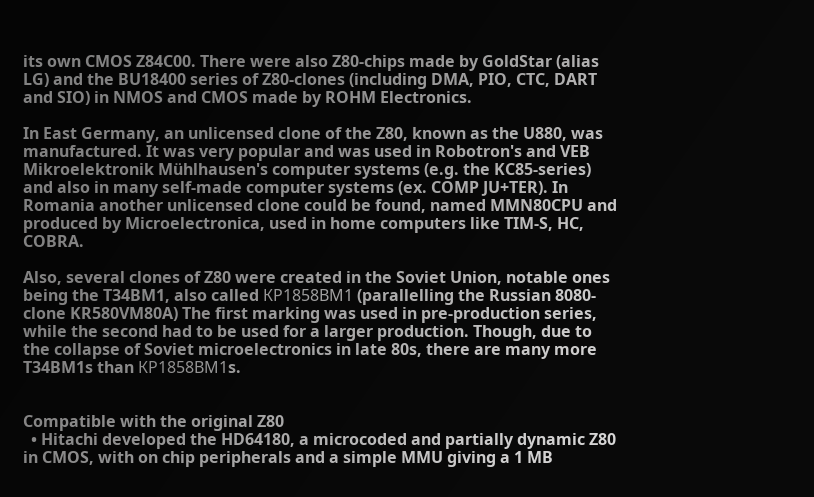its own CMOS Z84C00. There were also Z80-chips made by GoldStar (alias LG) and the BU18400 series of Z80-clones (including DMA, PIO, CTC, DART and SIO) in NMOS and CMOS made by ROHM Electronics.

In East Germany, an unlicensed clone of the Z80, known as the U880, was manufactured. It was very popular and was used in Robotron's and VEB Mikroelektronik Mühlhausen's computer systems (e.g. the KC85-series) and also in many self-made computer systems (ex. COMP JU+TER). In Romania another unlicensed clone could be found, named MMN80CPU and produced by Microelectronica, used in home computers like TIM-S, HC, COBRA.

Also, several clones of Z80 were created in the Soviet Union, notable ones being the T34BM1, also called КР1858ВМ1 (parallelling the Russian 8080-clone KR580VM80A) The first marking was used in pre-production series, while the second had to be used for a larger production. Though, due to the collapse of Soviet microelectronics in late 80s, there are many more T34BM1s than КР1858ВМ1s.


Compatible with the original Z80
  • Hitachi developed the HD64180, a microcoded and partially dynamic Z80 in CMOS, with on chip peripherals and a simple MMU giving a 1 MB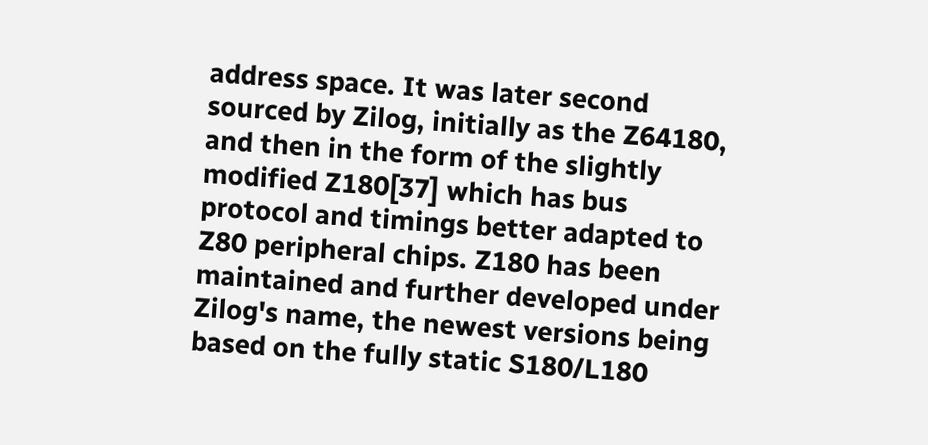address space. It was later second sourced by Zilog, initially as the Z64180, and then in the form of the slightly modified Z180[37] which has bus protocol and timings better adapted to Z80 peripheral chips. Z180 has been maintained and further developed under Zilog's name, the newest versions being based on the fully static S180/L180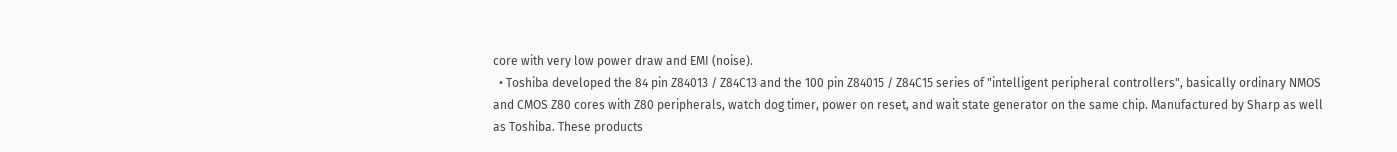core with very low power draw and EMI (noise).
  • Toshiba developed the 84 pin Z84013 / Z84C13 and the 100 pin Z84015 / Z84C15 series of "intelligent peripheral controllers", basically ordinary NMOS and CMOS Z80 cores with Z80 peripherals, watch dog timer, power on reset, and wait state generator on the same chip. Manufactured by Sharp as well as Toshiba. These products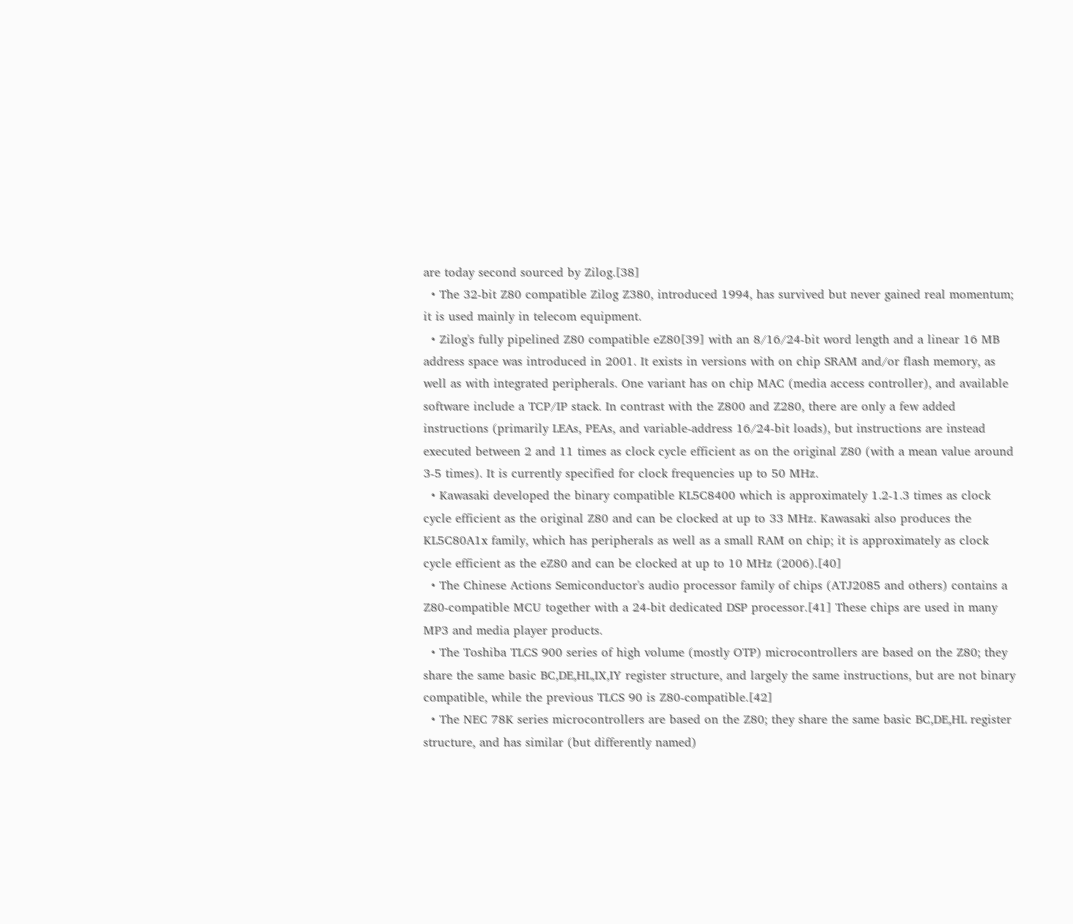are today second sourced by Zilog.[38]
  • The 32-bit Z80 compatible Zilog Z380, introduced 1994, has survived but never gained real momentum; it is used mainly in telecom equipment.
  • Zilog's fully pipelined Z80 compatible eZ80[39] with an 8/16/24-bit word length and a linear 16 MB address space was introduced in 2001. It exists in versions with on chip SRAM and/or flash memory, as well as with integrated peripherals. One variant has on chip MAC (media access controller), and available software include a TCP/IP stack. In contrast with the Z800 and Z280, there are only a few added instructions (primarily LEAs, PEAs, and variable-address 16/24-bit loads), but instructions are instead executed between 2 and 11 times as clock cycle efficient as on the original Z80 (with a mean value around 3-5 times). It is currently specified for clock frequencies up to 50 MHz.
  • Kawasaki developed the binary compatible KL5C8400 which is approximately 1.2-1.3 times as clock cycle efficient as the original Z80 and can be clocked at up to 33 MHz. Kawasaki also produces the KL5C80A1x family, which has peripherals as well as a small RAM on chip; it is approximately as clock cycle efficient as the eZ80 and can be clocked at up to 10 MHz (2006).[40]
  • The Chinese Actions Semiconductor's audio processor family of chips (ATJ2085 and others) contains a Z80-compatible MCU together with a 24-bit dedicated DSP processor.[41] These chips are used in many MP3 and media player products.
  • The Toshiba TLCS 900 series of high volume (mostly OTP) microcontrollers are based on the Z80; they share the same basic BC,DE,HL,IX,IY register structure, and largely the same instructions, but are not binary compatible, while the previous TLCS 90 is Z80-compatible.[42]
  • The NEC 78K series microcontrollers are based on the Z80; they share the same basic BC,DE,HL register structure, and has similar (but differently named)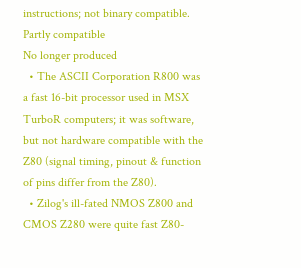instructions; not binary compatible.
Partly compatible
No longer produced
  • The ASCII Corporation R800 was a fast 16-bit processor used in MSX TurboR computers; it was software, but not hardware compatible with the Z80 (signal timing, pinout & function of pins differ from the Z80).
  • Zilog's ill-fated NMOS Z800 and CMOS Z280 were quite fast Z80-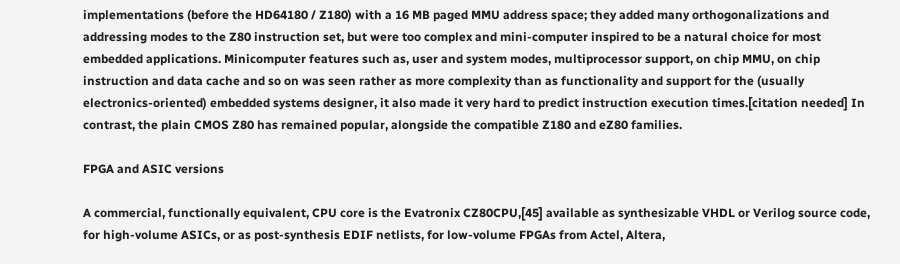implementations (before the HD64180 / Z180) with a 16 MB paged MMU address space; they added many orthogonalizations and addressing modes to the Z80 instruction set, but were too complex and mini-computer inspired to be a natural choice for most embedded applications. Minicomputer features such as, user and system modes, multiprocessor support, on chip MMU, on chip instruction and data cache and so on was seen rather as more complexity than as functionality and support for the (usually electronics-oriented) embedded systems designer, it also made it very hard to predict instruction execution times.[citation needed] In contrast, the plain CMOS Z80 has remained popular, alongside the compatible Z180 and eZ80 families.

FPGA and ASIC versions

A commercial, functionally equivalent, CPU core is the Evatronix CZ80CPU,[45] available as synthesizable VHDL or Verilog source code, for high-volume ASICs, or as post-synthesis EDIF netlists, for low-volume FPGAs from Actel, Altera,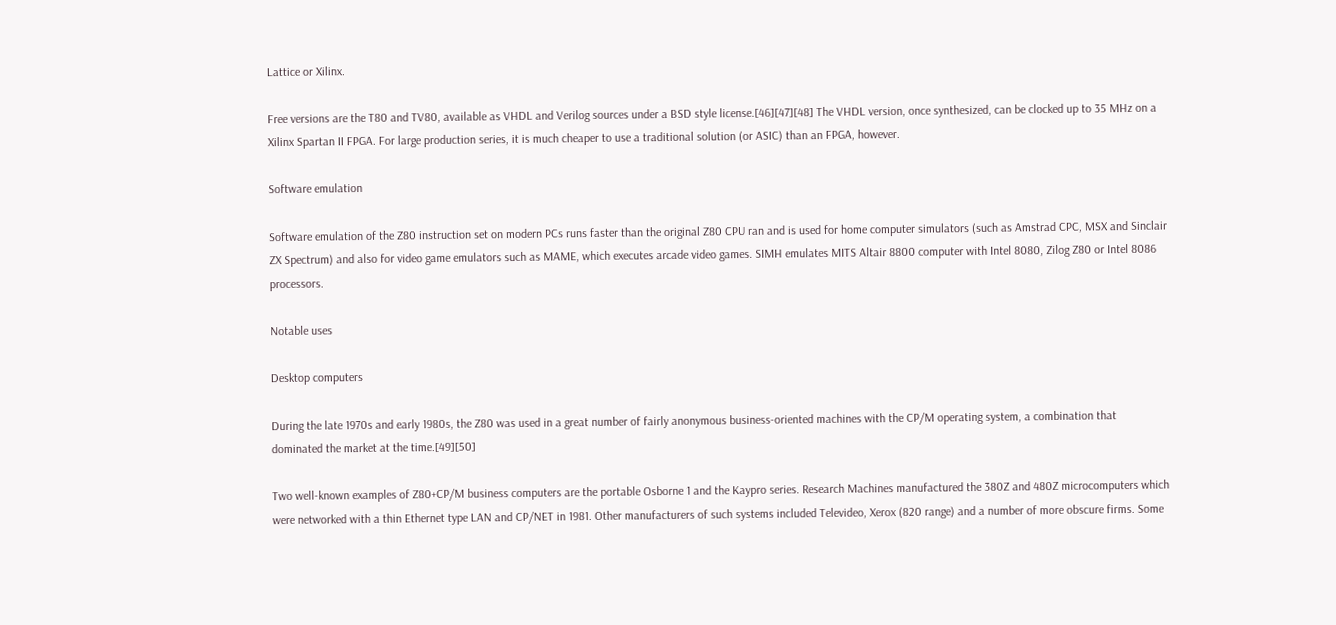Lattice or Xilinx.

Free versions are the T80 and TV80, available as VHDL and Verilog sources under a BSD style license.[46][47][48] The VHDL version, once synthesized, can be clocked up to 35 MHz on a Xilinx Spartan II FPGA. For large production series, it is much cheaper to use a traditional solution (or ASIC) than an FPGA, however.

Software emulation

Software emulation of the Z80 instruction set on modern PCs runs faster than the original Z80 CPU ran and is used for home computer simulators (such as Amstrad CPC, MSX and Sinclair ZX Spectrum) and also for video game emulators such as MAME, which executes arcade video games. SIMH emulates MITS Altair 8800 computer with Intel 8080, Zilog Z80 or Intel 8086 processors.

Notable uses

Desktop computers

During the late 1970s and early 1980s, the Z80 was used in a great number of fairly anonymous business-oriented machines with the CP/M operating system, a combination that dominated the market at the time.[49][50]

Two well-known examples of Z80+CP/M business computers are the portable Osborne 1 and the Kaypro series. Research Machines manufactured the 380Z and 480Z microcomputers which were networked with a thin Ethernet type LAN and CP/NET in 1981. Other manufacturers of such systems included Televideo, Xerox (820 range) and a number of more obscure firms. Some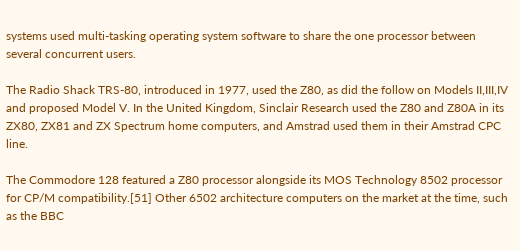systems used multi-tasking operating system software to share the one processor between several concurrent users.

The Radio Shack TRS-80, introduced in 1977, used the Z80, as did the follow on Models II,III,IV and proposed Model V. In the United Kingdom, Sinclair Research used the Z80 and Z80A in its ZX80, ZX81 and ZX Spectrum home computers, and Amstrad used them in their Amstrad CPC line.

The Commodore 128 featured a Z80 processor alongside its MOS Technology 8502 processor for CP/M compatibility.[51] Other 6502 architecture computers on the market at the time, such as the BBC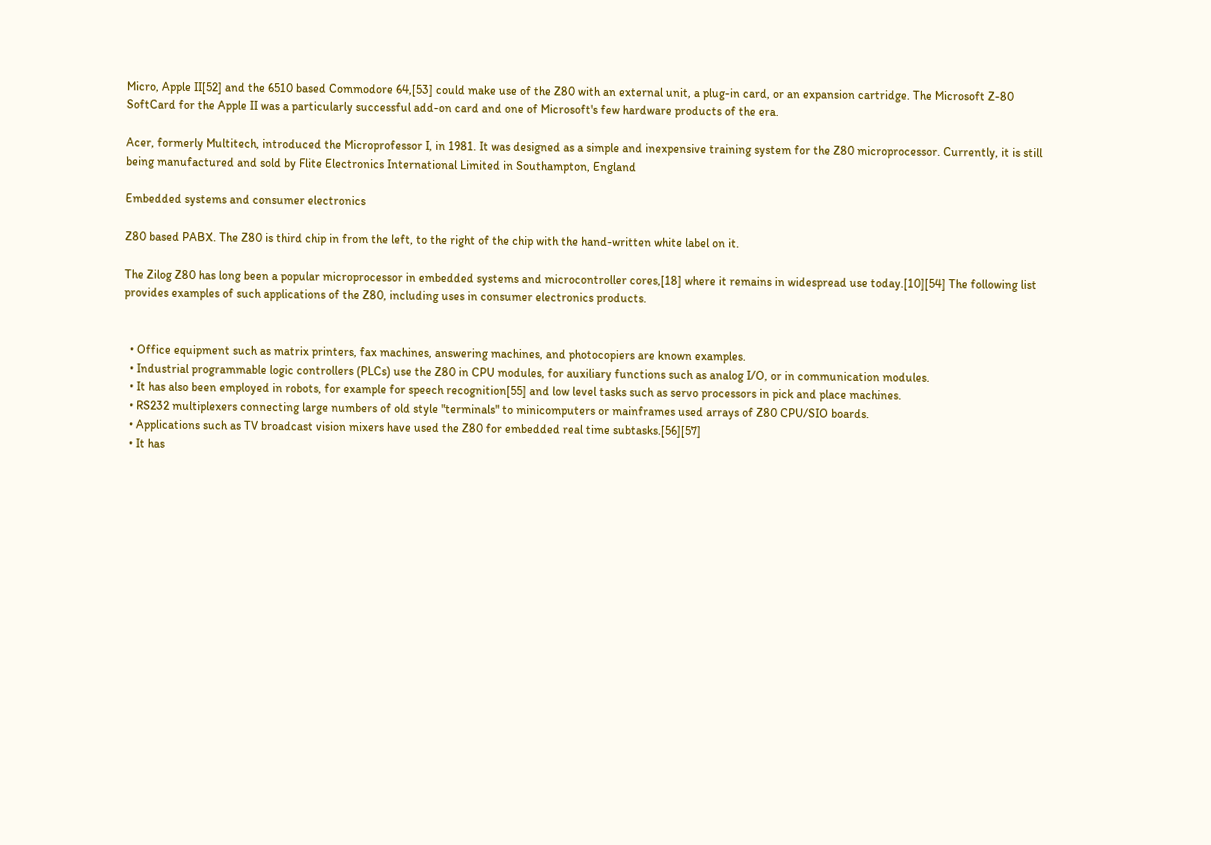Micro, Apple II[52] and the 6510 based Commodore 64,[53] could make use of the Z80 with an external unit, a plug-in card, or an expansion cartridge. The Microsoft Z-80 SoftCard for the Apple II was a particularly successful add-on card and one of Microsoft's few hardware products of the era.

Acer, formerly Multitech, introduced the Microprofessor I, in 1981. It was designed as a simple and inexpensive training system for the Z80 microprocessor. Currently, it is still being manufactured and sold by Flite Electronics International Limited in Southampton, England

Embedded systems and consumer electronics

Z80 based PABX. The Z80 is third chip in from the left, to the right of the chip with the hand-written white label on it.

The Zilog Z80 has long been a popular microprocessor in embedded systems and microcontroller cores,[18] where it remains in widespread use today.[10][54] The following list provides examples of such applications of the Z80, including uses in consumer electronics products.


  • Office equipment such as matrix printers, fax machines, answering machines, and photocopiers are known examples.
  • Industrial programmable logic controllers (PLCs) use the Z80 in CPU modules, for auxiliary functions such as analog I/O, or in communication modules.
  • It has also been employed in robots, for example for speech recognition[55] and low level tasks such as servo processors in pick and place machines.
  • RS232 multiplexers connecting large numbers of old style "terminals" to minicomputers or mainframes used arrays of Z80 CPU/SIO boards.
  • Applications such as TV broadcast vision mixers have used the Z80 for embedded real time subtasks.[56][57]
  • It has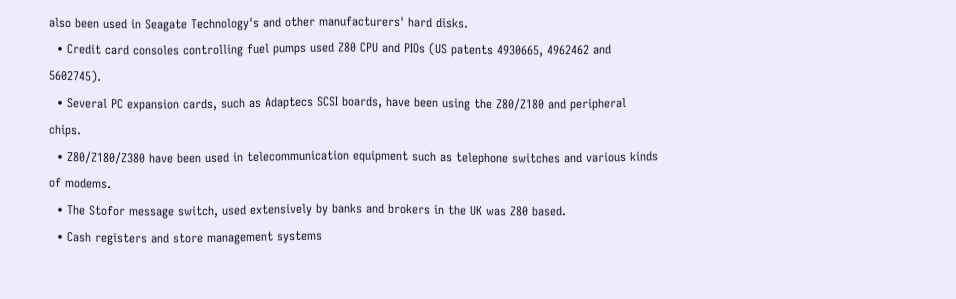also been used in Seagate Technology's and other manufacturers' hard disks.
  • Credit card consoles controlling fuel pumps used Z80 CPU and PIOs (US patents 4930665, 4962462 and 5602745).
  • Several PC expansion cards, such as Adaptecs SCSI boards, have been using the Z80/Z180 and peripheral chips.
  • Z80/Z180/Z380 have been used in telecommunication equipment such as telephone switches and various kinds of modems.
  • The Stofor message switch, used extensively by banks and brokers in the UK was Z80 based.
  • Cash registers and store management systems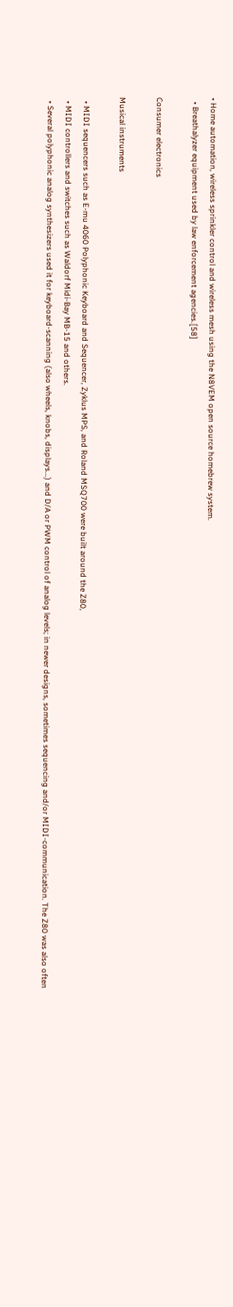• Home automation, wireless sprinkler control and wireless mesh using the N8VEM open source homebrew system.
  • Breathalyzer equipment used by law enforcement agencies.[58]

Consumer electronics

Musical instruments

  • MIDI sequencers such as E-mu 4060 Polyphonic Keyboard and Sequencer, Zyklus MPS, and Roland MSQ700 were built around the Z80,
  • MIDI controllers and switches such as Waldorf Midi-Bay MB-15 and others.
  • Several polyphonic analog synthesizers used it for keyboard-scanning (also wheels, knobs, displays...) and D/A or PWM control of analog levels; in newer designs, sometimes sequencing and/or MIDI-communication. The Z80 was also often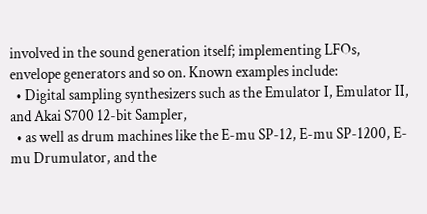involved in the sound generation itself; implementing LFOs, envelope generators and so on. Known examples include:
  • Digital sampling synthesizers such as the Emulator I, Emulator II, and Akai S700 12-bit Sampler,
  • as well as drum machines like the E-mu SP-12, E-mu SP-1200, E-mu Drumulator, and the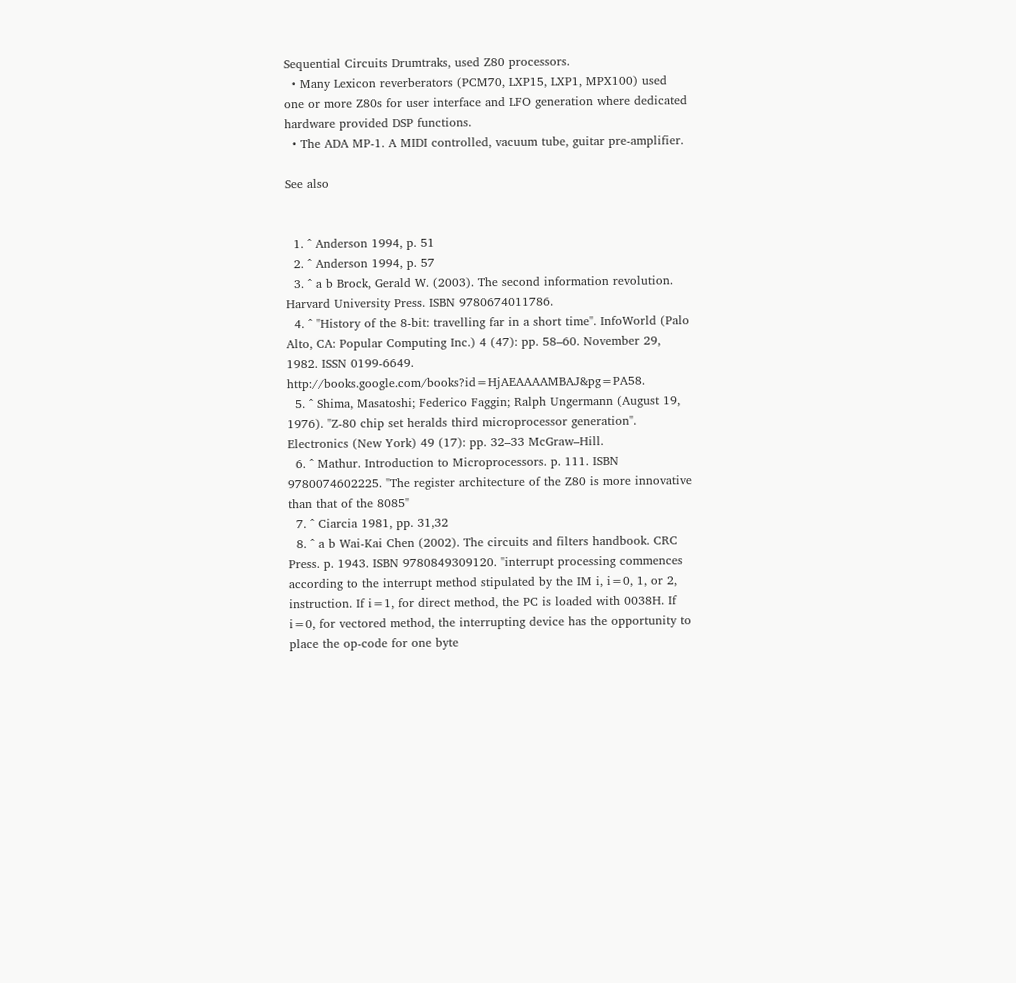Sequential Circuits Drumtraks, used Z80 processors.
  • Many Lexicon reverberators (PCM70, LXP15, LXP1, MPX100) used one or more Z80s for user interface and LFO generation where dedicated hardware provided DSP functions.
  • The ADA MP-1. A MIDI controlled, vacuum tube, guitar pre-amplifier.

See also


  1. ^ Anderson 1994, p. 51
  2. ^ Anderson 1994, p. 57
  3. ^ a b Brock, Gerald W. (2003). The second information revolution. Harvard University Press. ISBN 9780674011786.
  4. ^ "History of the 8-bit: travelling far in a short time". InfoWorld (Palo Alto, CA: Popular Computing Inc.) 4 (47): pp. 58–60. November 29, 1982. ISSN 0199-6649. http://books.google.com/books?id=HjAEAAAAMBAJ&pg=PA58.
  5. ^ Shima, Masatoshi; Federico Faggin; Ralph Ungermann (August 19, 1976). "Z-80 chip set heralds third microprocessor generation". Electronics (New York) 49 (17): pp. 32–33 McGraw–Hill.
  6. ^ Mathur. Introduction to Microprocessors. p. 111. ISBN 9780074602225. "The register architecture of the Z80 is more innovative than that of the 8085"
  7. ^ Ciarcia 1981, pp. 31,32
  8. ^ a b Wai-Kai Chen (2002). The circuits and filters handbook. CRC Press. p. 1943. ISBN 9780849309120. "interrupt processing commences according to the interrupt method stipulated by the IM i, i=0, 1, or 2, instruction. If i=1, for direct method, the PC is loaded with 0038H. If i=0, for vectored method, the interrupting device has the opportunity to place the op-code for one byte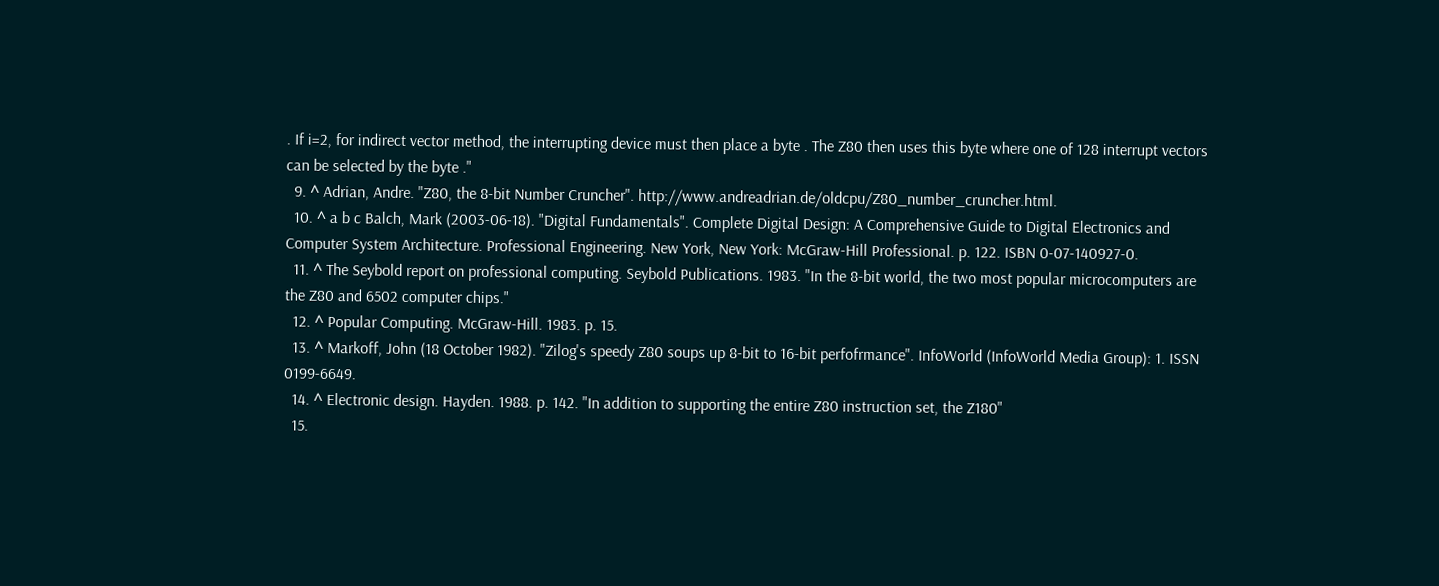. If i=2, for indirect vector method, the interrupting device must then place a byte . The Z80 then uses this byte where one of 128 interrupt vectors can be selected by the byte ."
  9. ^ Adrian, Andre. "Z80, the 8-bit Number Cruncher". http://www.andreadrian.de/oldcpu/Z80_number_cruncher.html.
  10. ^ a b c Balch, Mark (2003-06-18). "Digital Fundamentals". Complete Digital Design: A Comprehensive Guide to Digital Electronics and Computer System Architecture. Professional Engineering. New York, New York: McGraw-Hill Professional. p. 122. ISBN 0-07-140927-0.
  11. ^ The Seybold report on professional computing. Seybold Publications. 1983. "In the 8-bit world, the two most popular microcomputers are the Z80 and 6502 computer chips."
  12. ^ Popular Computing. McGraw-Hill. 1983. p. 15.
  13. ^ Markoff, John (18 October 1982). "Zilog's speedy Z80 soups up 8-bit to 16-bit perfofrmance". InfoWorld (InfoWorld Media Group): 1. ISSN 0199-6649.
  14. ^ Electronic design. Hayden. 1988. p. 142. "In addition to supporting the entire Z80 instruction set, the Z180"
  15.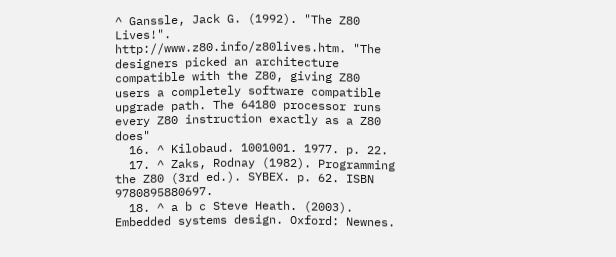^ Ganssle, Jack G. (1992). "The Z80 Lives!". http://www.z80.info/z80lives.htm. "The designers picked an architecture compatible with the Z80, giving Z80 users a completely software compatible upgrade path. The 64180 processor runs every Z80 instruction exactly as a Z80 does"
  16. ^ Kilobaud. 1001001. 1977. p. 22.
  17. ^ Zaks, Rodnay (1982). Programming the Z80 (3rd ed.). SYBEX. p. 62. ISBN 9780895880697.
  18. ^ a b c Steve Heath. (2003). Embedded systems design. Oxford: Newnes.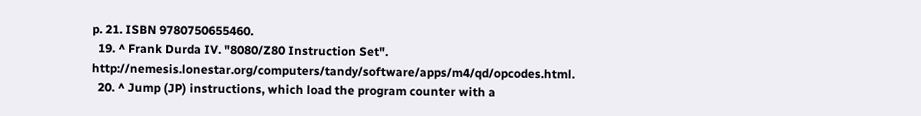p. 21. ISBN 9780750655460.
  19. ^ Frank Durda IV. "8080/Z80 Instruction Set". http://nemesis.lonestar.org/computers/tandy/software/apps/m4/qd/opcodes.html.
  20. ^ Jump (JP) instructions, which load the program counter with a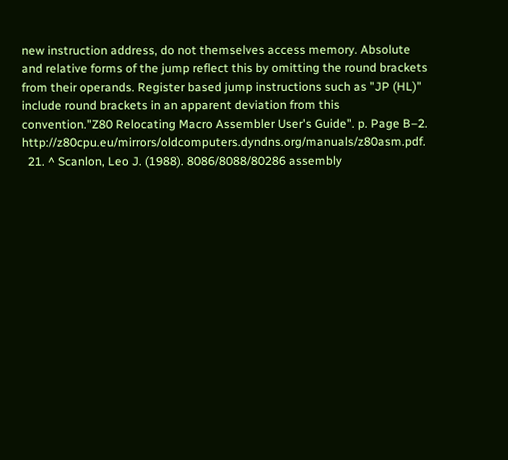new instruction address, do not themselves access memory. Absolute and relative forms of the jump reflect this by omitting the round brackets from their operands. Register based jump instructions such as "JP (HL)" include round brackets in an apparent deviation from this convention."Z80 Relocating Macro Assembler User's Guide". p. Page B–2. http://z80cpu.eu/mirrors/oldcomputers.dyndns.org/manuals/z80asm.pdf.
  21. ^ Scanlon, Leo J. (1988). 8086/8088/80286 assembly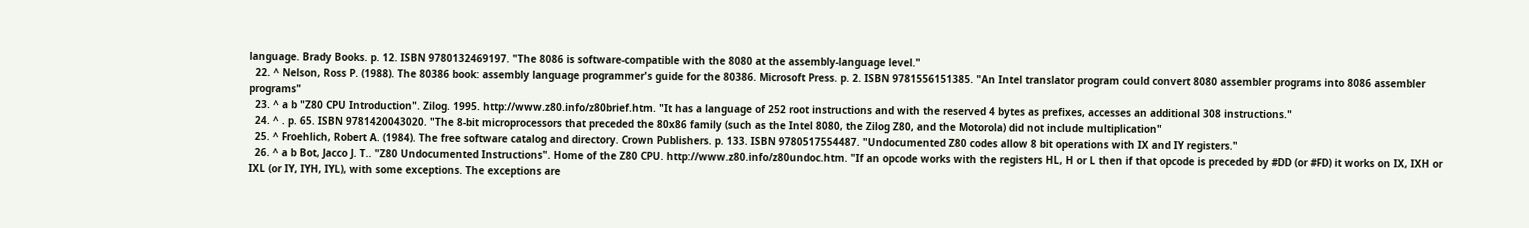language. Brady Books. p. 12. ISBN 9780132469197. "The 8086 is software-compatible with the 8080 at the assembly-language level."
  22. ^ Nelson, Ross P. (1988). The 80386 book: assembly language programmer's guide for the 80386. Microsoft Press. p. 2. ISBN 9781556151385. "An Intel translator program could convert 8080 assembler programs into 8086 assembler programs"
  23. ^ a b "Z80 CPU Introduction". Zilog. 1995. http://www.z80.info/z80brief.htm. "It has a language of 252 root instructions and with the reserved 4 bytes as prefixes, accesses an additional 308 instructions."
  24. ^ . p. 65. ISBN 9781420043020. "The 8-bit microprocessors that preceded the 80x86 family (such as the Intel 8080, the Zilog Z80, and the Motorola) did not include multiplication"
  25. ^ Froehlich, Robert A. (1984). The free software catalog and directory. Crown Publishers. p. 133. ISBN 9780517554487. "Undocumented Z80 codes allow 8 bit operations with IX and IY registers."
  26. ^ a b Bot, Jacco J. T.. "Z80 Undocumented Instructions". Home of the Z80 CPU. http://www.z80.info/z80undoc.htm. "If an opcode works with the registers HL, H or L then if that opcode is preceded by #DD (or #FD) it works on IX, IXH or IXL (or IY, IYH, IYL), with some exceptions. The exceptions are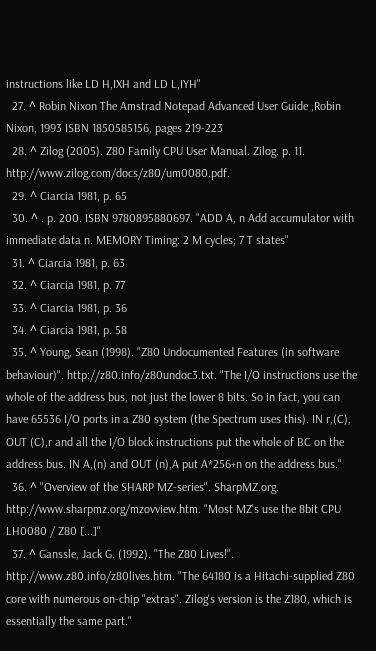instructions like LD H,IXH and LD L,IYH"
  27. ^ Robin Nixon The Amstrad Notepad Advanced User Guide ,Robin Nixon, 1993 ISBN 1850585156, pages 219-223
  28. ^ Zilog (2005). Z80 Family CPU User Manual. Zilog. p. 11. http://www.zilog.com/docs/z80/um0080.pdf.
  29. ^ Ciarcia 1981, p. 65
  30. ^ . p. 200. ISBN 9780895880697. "ADD A, n Add accumulator with immediate data n. MEMORY Timing: 2 M cycles; 7 T states"
  31. ^ Ciarcia 1981, p. 63
  32. ^ Ciarcia 1981, p. 77
  33. ^ Ciarcia 1981, p. 36
  34. ^ Ciarcia 1981, p. 58
  35. ^ Young, Sean (1998). "Z80 Undocumented Features (in software behaviour)". http://z80.info/z80undoc3.txt. "The I/O instructions use the whole of the address bus, not just the lower 8 bits. So in fact, you can have 65536 I/O ports in a Z80 system (the Spectrum uses this). IN r,(C), OUT (C),r and all the I/O block instructions put the whole of BC on the address bus. IN A,(n) and OUT (n),A put A*256+n on the address bus."
  36. ^ "Overview of the SHARP MZ-series". SharpMZ.org. http://www.sharpmz.org/mzovview.htm. "Most MZ's use the 8bit CPU LH0080 / Z80 [...]"
  37. ^ Ganssle, Jack G. (1992). "The Z80 Lives!". http://www.z80.info/z80lives.htm. "The 64180 is a Hitachi-supplied Z80 core with numerous on-chip "extras". Zilog's version is the Z180, which is essentially the same part."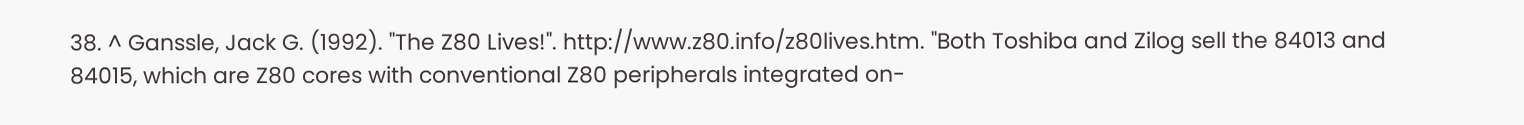38. ^ Ganssle, Jack G. (1992). "The Z80 Lives!". http://www.z80.info/z80lives.htm. "Both Toshiba and Zilog sell the 84013 and 84015, which are Z80 cores with conventional Z80 peripherals integrated on-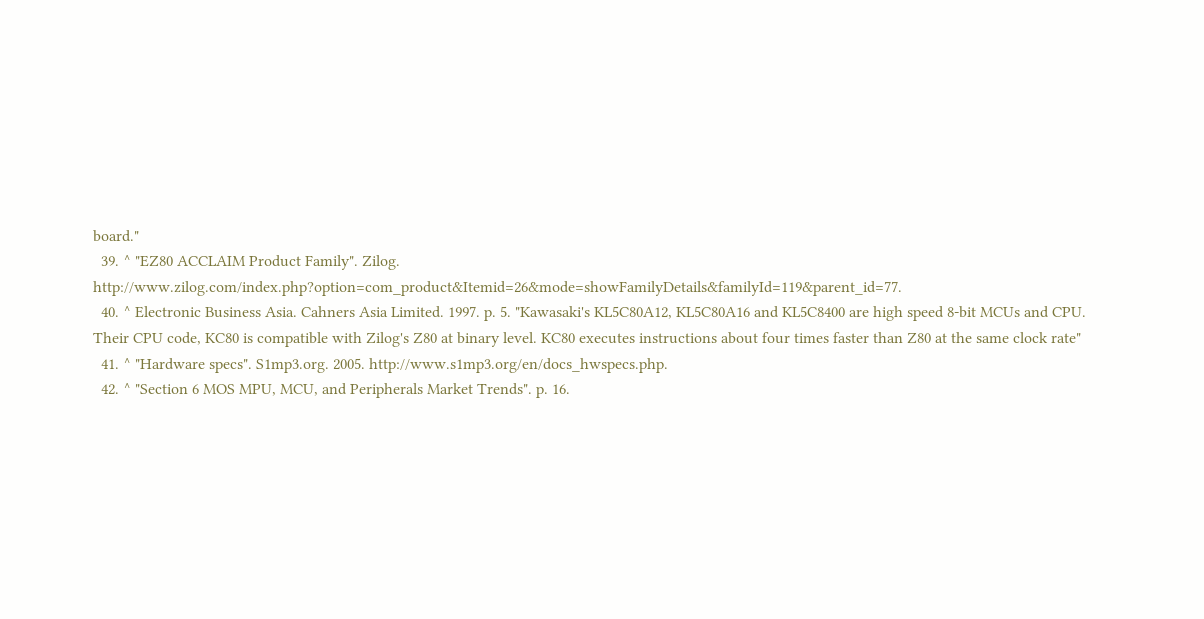board."
  39. ^ "EZ80 ACCLAIM Product Family". Zilog. http://www.zilog.com/index.php?option=com_product&Itemid=26&mode=showFamilyDetails&familyId=119&parent_id=77.
  40. ^ Electronic Business Asia. Cahners Asia Limited. 1997. p. 5. "Kawasaki's KL5C80A12, KL5C80A16 and KL5C8400 are high speed 8-bit MCUs and CPU. Their CPU code, KC80 is compatible with Zilog's Z80 at binary level. KC80 executes instructions about four times faster than Z80 at the same clock rate"
  41. ^ "Hardware specs". S1mp3.org. 2005. http://www.s1mp3.org/en/docs_hwspecs.php.
  42. ^ "Section 6 MOS MPU, MCU, and Peripherals Market Trends". p. 16.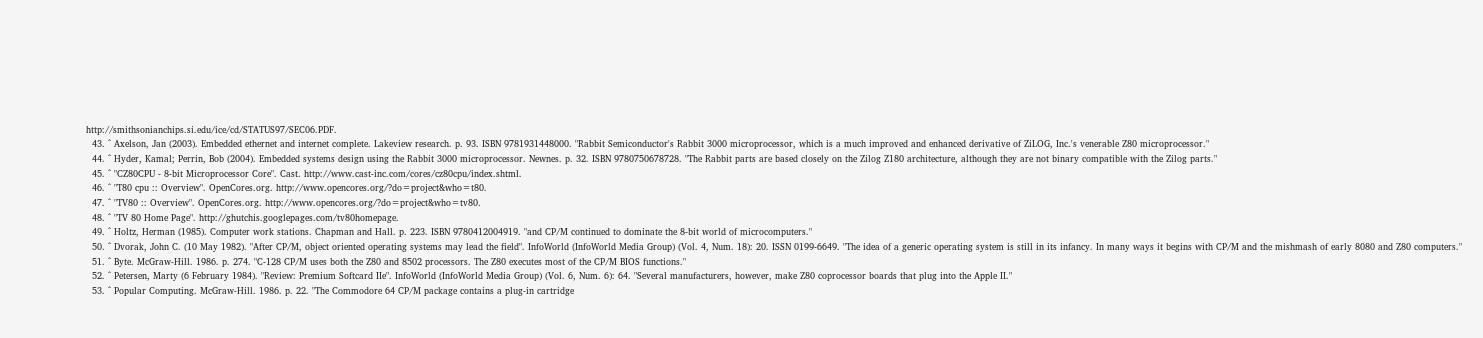http://smithsonianchips.si.edu/ice/cd/STATUS97/SEC06.PDF.
  43. ^ Axelson, Jan (2003). Embedded ethernet and internet complete. Lakeview research. p. 93. ISBN 9781931448000. "Rabbit Semiconductor's Rabbit 3000 microprocessor, which is a much improved and enhanced derivative of ZiLOG, Inc.'s venerable Z80 microprocessor."
  44. ^ Hyder, Kamal; Perrin, Bob (2004). Embedded systems design using the Rabbit 3000 microprocessor. Newnes. p. 32. ISBN 9780750678728. "The Rabbit parts are based closely on the Zilog Z180 architecture, although they are not binary compatible with the Zilog parts."
  45. ^ "CZ80CPU - 8-bit Microprocessor Core". Cast. http://www.cast-inc.com/cores/cz80cpu/index.shtml.
  46. ^ "T80 cpu :: Overview". OpenCores.org. http://www.opencores.org/?do=project&who=t80.
  47. ^ "TV80 :: Overview". OpenCores.org. http://www.opencores.org/?do=project&who=tv80.
  48. ^ "TV 80 Home Page". http://ghutchis.googlepages.com/tv80homepage.
  49. ^ Holtz, Herman (1985). Computer work stations. Chapman and Hall. p. 223. ISBN 9780412004919. "and CP/M continued to dominate the 8-bit world of microcomputers."
  50. ^ Dvorak, John C. (10 May 1982). "After CP/M, object oriented operating systems may lead the field". InfoWorld (InfoWorld Media Group) (Vol. 4, Num. 18): 20. ISSN 0199-6649. "The idea of a generic operating system is still in its infancy. In many ways it begins with CP/M and the mishmash of early 8080 and Z80 computers."
  51. ^ Byte. McGraw-Hill. 1986. p. 274. "C-128 CP/M uses both the Z80 and 8502 processors. The Z80 executes most of the CP/M BIOS functions."
  52. ^ Petersen, Marty (6 February 1984). "Review: Premium Softcard IIe". InfoWorld (InfoWorld Media Group) (Vol. 6, Num. 6): 64. "Several manufacturers, however, make Z80 coprocessor boards that plug into the Apple II."
  53. ^ Popular Computing. McGraw-Hill. 1986. p. 22. "The Commodore 64 CP/M package contains a plug-in cartridge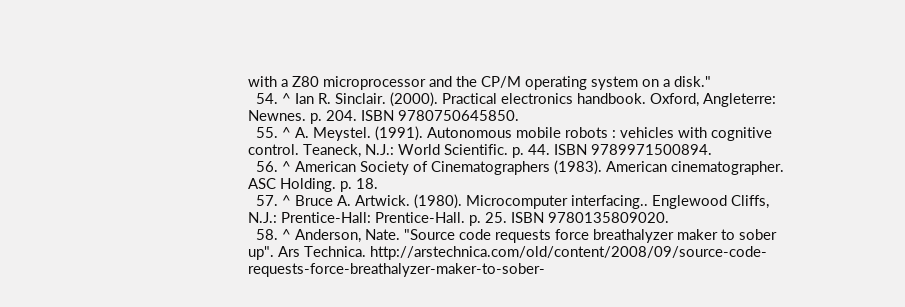with a Z80 microprocessor and the CP/M operating system on a disk."
  54. ^ Ian R. Sinclair. (2000). Practical electronics handbook. Oxford, Angleterre: Newnes. p. 204. ISBN 9780750645850.
  55. ^ A. Meystel. (1991). Autonomous mobile robots : vehicles with cognitive control. Teaneck, N.J.: World Scientific. p. 44. ISBN 9789971500894.
  56. ^ American Society of Cinematographers (1983). American cinematographer. ASC Holding. p. 18.
  57. ^ Bruce A. Artwick. (1980). Microcomputer interfacing.. Englewood Cliffs, N.J.: Prentice-Hall: Prentice-Hall. p. 25. ISBN 9780135809020.
  58. ^ Anderson, Nate. "Source code requests force breathalyzer maker to sober up". Ars Technica. http://arstechnica.com/old/content/2008/09/source-code-requests-force-breathalyzer-maker-to-sober-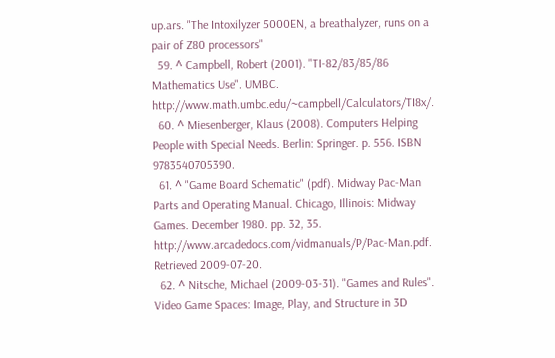up.ars. "The Intoxilyzer 5000EN, a breathalyzer, runs on a pair of Z80 processors"
  59. ^ Campbell, Robert (2001). "TI-82/83/85/86 Mathematics Use". UMBC. http://www.math.umbc.edu/~campbell/Calculators/TI8x/.
  60. ^ Miesenberger, Klaus (2008). Computers Helping People with Special Needs. Berlin: Springer. p. 556. ISBN 9783540705390.
  61. ^ "Game Board Schematic" (pdf). Midway Pac-Man Parts and Operating Manual. Chicago, Illinois: Midway Games. December 1980. pp. 32, 35. http://www.arcadedocs.com/vidmanuals/P/Pac-Man.pdf. Retrieved 2009-07-20.
  62. ^ Nitsche, Michael (2009-03-31). "Games and Rules". Video Game Spaces: Image, Play, and Structure in 3D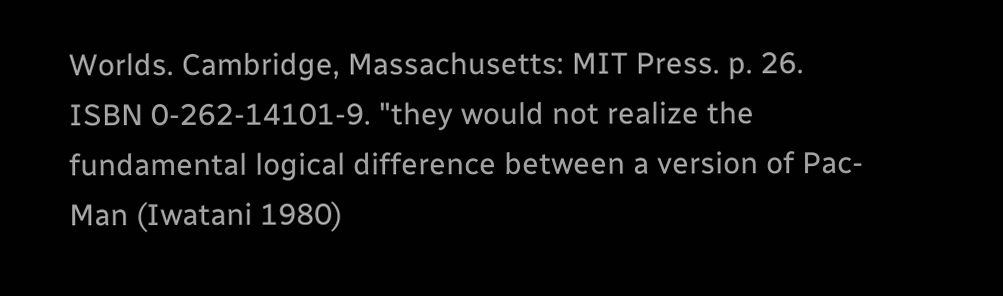Worlds. Cambridge, Massachusetts: MIT Press. p. 26. ISBN 0-262-14101-9. "they would not realize the fundamental logical difference between a version of Pac-Man (Iwatani 1980)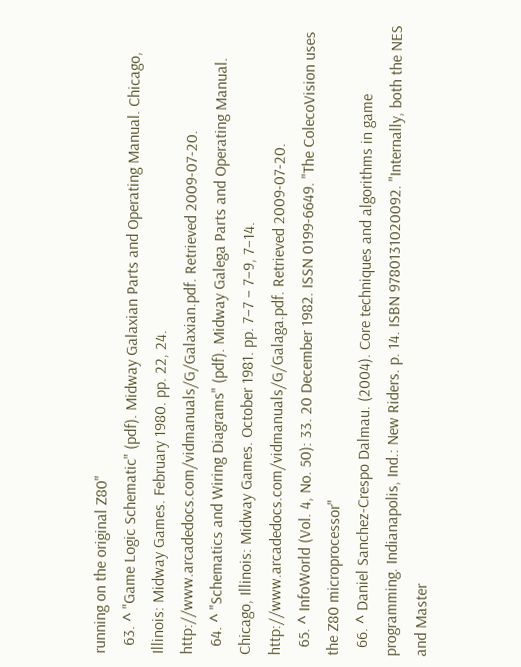running on the original Z80"
  63. ^ "Game Logic Schematic" (pdf). Midway Galaxian Parts and Operating Manual. Chicago, Illinois: Midway Games. February 1980. pp. 22, 24. http://www.arcadedocs.com/vidmanuals/G/Galaxian.pdf. Retrieved 2009-07-20.
  64. ^ "Schematics and Wiring Diagrams" (pdf). Midway Galega Parts and Operating Manual. Chicago, Illinois: Midway Games. October 1981. pp. 7–7 – 7–9, 7–14. http://www.arcadedocs.com/vidmanuals/G/Galaga.pdf. Retrieved 2009-07-20.
  65. ^ InfoWorld (Vol. 4, No. 50): 33. 20 December 1982. ISSN 0199-6649. "The ColecoVision uses the Z80 microprocessor"
  66. ^ Daniel Sanchez-Crespo Dalmau. (2004). Core techniques and algorithms in game programming. Indianapolis, Ind.: New Riders. p. 14. ISBN 9780131020092. "Internally, both the NES and Master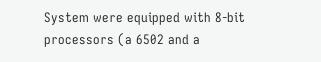System were equipped with 8-bit processors (a 6502 and a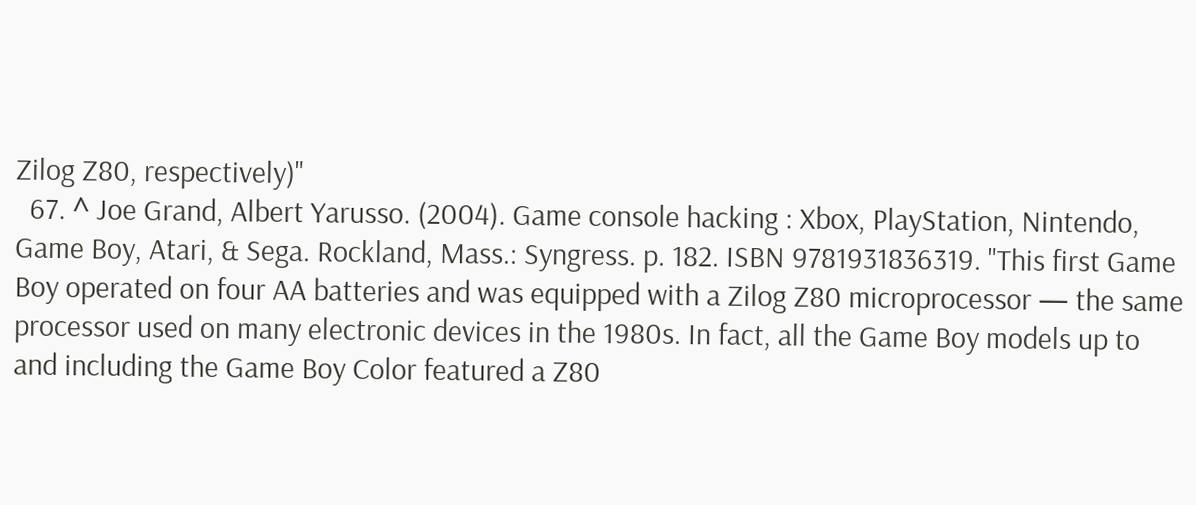Zilog Z80, respectively)"
  67. ^ Joe Grand, Albert Yarusso. (2004). Game console hacking : Xbox, PlayStation, Nintendo, Game Boy, Atari, & Sega. Rockland, Mass.: Syngress. p. 182. ISBN 9781931836319. "This first Game Boy operated on four AA batteries and was equipped with a Zilog Z80 microprocessor — the same processor used on many electronic devices in the 1980s. In fact, all the Game Boy models up to and including the Game Boy Color featured a Z80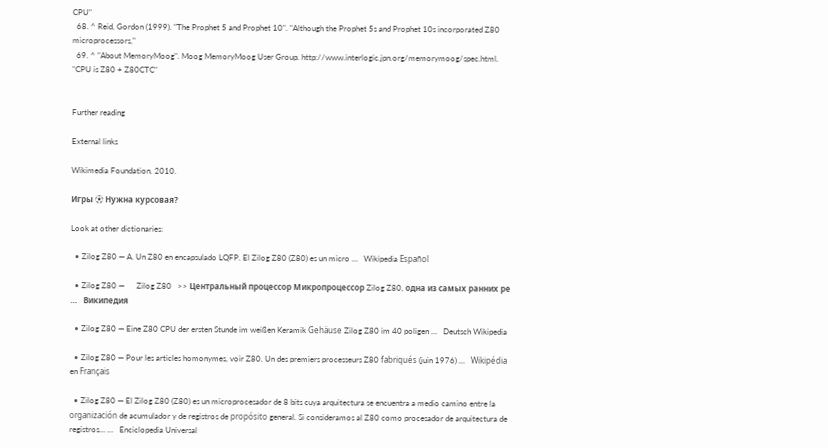CPU"
  68. ^ Reid, Gordon (1999). "The Prophet 5 and Prophet 10". "Although the Prophet 5s and Prophet 10s incorporated Z80 microprocessors,"
  69. ^ "About MemoryMoog". Moog MemoryMoog User Group. http://www.interlogic.jpn.org/memorymoog/spec.html. "CPU is Z80 + Z80CTC"


Further reading

External links

Wikimedia Foundation. 2010.

Игры ⚽ Нужна курсовая?

Look at other dictionaries:

  • Zilog Z80 — A. Un Z80 en encapsulado LQFP. El Zilog Z80 (Z80) es un micro …   Wikipedia Español

  • Zilog Z80 —      Zilog Z80   >> Центральный процессор Микропроцессор Zilog Z80, одна из самых ранних ре …   Википедия

  • Zilog Z80 — Eine Z80 CPU der ersten Stunde im weißen Keramik Gehäuse Zilog Z80 im 40 poligen …   Deutsch Wikipedia

  • Zilog Z80 — Pour les articles homonymes, voir Z80. Un des premiers processeurs Z80 fabriqués (juin 1976) …   Wikipédia en Français

  • Zilog Z80 — El Zilog Z80 (Z80) es un microprocesador de 8 bits cuya arquitectura se encuentra a medio camino entre la organización de acumulador y de registros de propósito general. Si consideramos al Z80 como procesador de arquitectura de registros… …   Enciclopedia Universal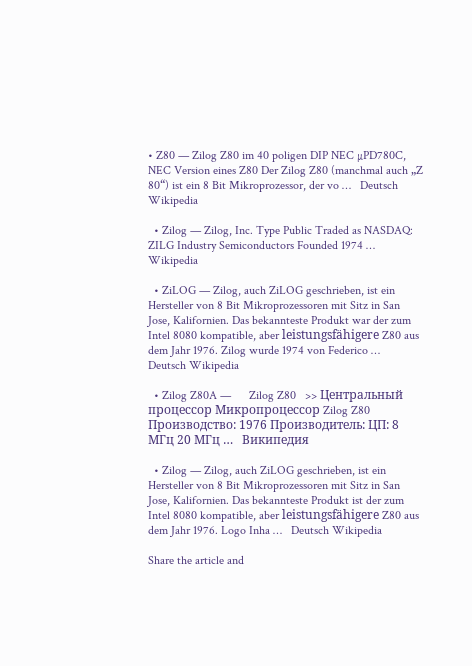• Z80 — Zilog Z80 im 40 poligen DIP NEC µPD780C, NEC Version eines Z80 Der Zilog Z80 (manchmal auch „Z 80“) ist ein 8 Bit Mikroprozessor, der vo …   Deutsch Wikipedia

  • Zilog — Zilog, Inc. Type Public Traded as NASDAQ: ZILG Industry Semiconductors Founded 1974 …   Wikipedia

  • ZiLOG — Zilog, auch ZiLOG geschrieben, ist ein Hersteller von 8 Bit Mikroprozessoren mit Sitz in San Jose, Kalifornien. Das bekannteste Produkt war der zum Intel 8080 kompatible, aber leistungsfähigere Z80 aus dem Jahr 1976. Zilog wurde 1974 von Federico …   Deutsch Wikipedia

  • Zilog Z80A —      Zilog Z80   >> Центральный процессор Микропроцессор Zilog Z80 Производство: 1976 Производитель: ЦП: 8 МГц 20 МГц …   Википедия

  • Zilog — Zilog, auch ZiLOG geschrieben, ist ein Hersteller von 8 Bit Mikroprozessoren mit Sitz in San Jose, Kalifornien. Das bekannteste Produkt ist der zum Intel 8080 kompatible, aber leistungsfähigere Z80 aus dem Jahr 1976. Logo Inha …   Deutsch Wikipedia

Share the article and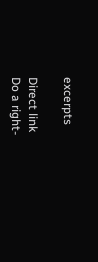excerpts

Direct link
Do a right-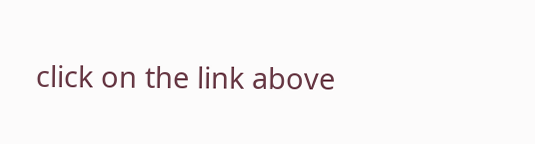click on the link above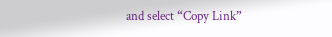and select “Copy Link”